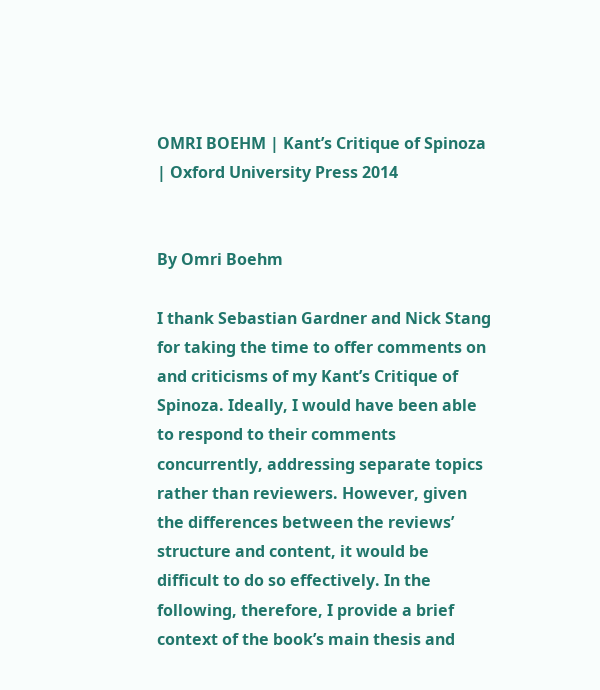OMRI BOEHM | Kant’s Critique of Spinoza | Oxford University Press 2014


By Omri Boehm

I thank Sebastian Gardner and Nick Stang for taking the time to offer comments on and criticisms of my Kant’s Critique of Spinoza. Ideally, I would have been able to respond to their comments concurrently, addressing separate topics rather than reviewers. However, given the differences between the reviews’ structure and content, it would be difficult to do so effectively. In the following, therefore, I provide a brief context of the book’s main thesis and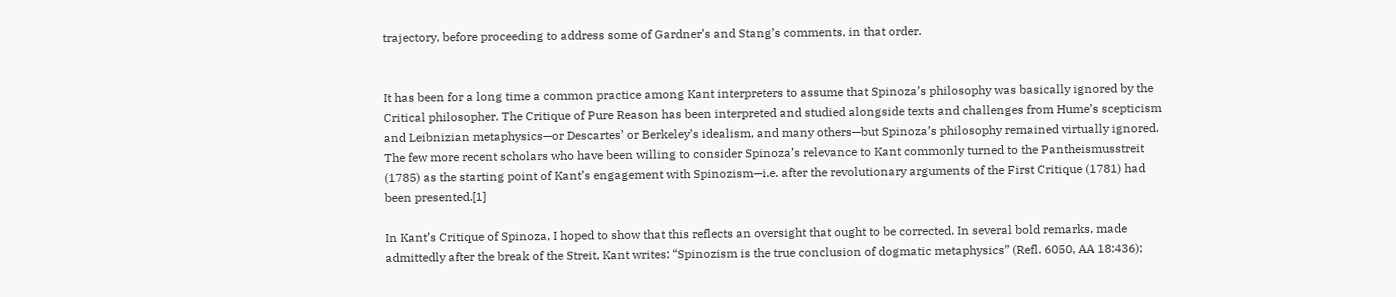trajectory, before proceeding to address some of Gardner’s and Stang’s comments, in that order.


It has been for a long time a common practice among Kant interpreters to assume that Spinoza’s philosophy was basically ignored by the Critical philosopher. The Critique of Pure Reason has been interpreted and studied alongside texts and challenges from Hume’s scepticism and Leibnizian metaphysics—or Descartes’ or Berkeley’s idealism, and many others—but Spinoza’s philosophy remained virtually ignored. The few more recent scholars who have been willing to consider Spinoza’s relevance to Kant commonly turned to the Pantheismusstreit (1785) as the starting point of Kant’s engagement with Spinozism—i.e. after the revolutionary arguments of the First Critique (1781) had been presented.[1]

In Kant’s Critique of Spinoza, I hoped to show that this reflects an oversight that ought to be corrected. In several bold remarks, made admittedly after the break of the Streit, Kant writes: “Spinozism is the true conclusion of dogmatic metaphysics” (Refl. 6050, AA 18:436);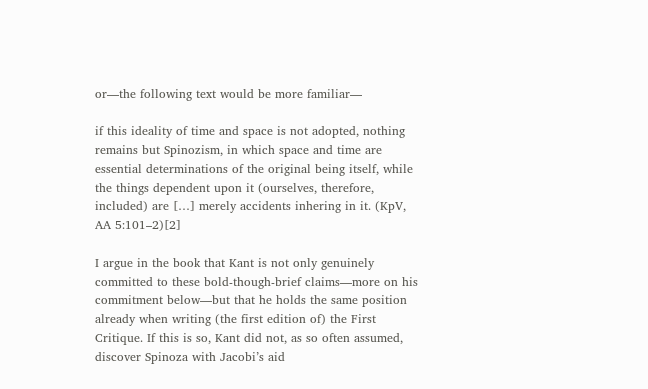or—the following text would be more familiar—

if this ideality of time and space is not adopted, nothing remains but Spinozism, in which space and time are essential determinations of the original being itself, while the things dependent upon it (ourselves, therefore, included) are […] merely accidents inhering in it. (KpV, AA 5:101–2)[2]

I argue in the book that Kant is not only genuinely committed to these bold-though-brief claims—more on his commitment below—but that he holds the same position already when writing (the first edition of) the First Critique. If this is so, Kant did not, as so often assumed, discover Spinoza with Jacobi’s aid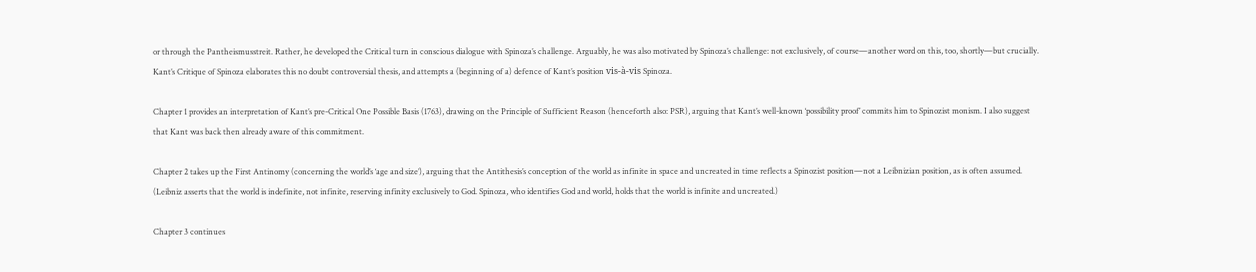or through the Pantheismusstreit. Rather, he developed the Critical turn in conscious dialogue with Spinoza’s challenge. Arguably, he was also motivated by Spinoza’s challenge: not exclusively, of course—another word on this, too, shortly—but crucially. Kant’s Critique of Spinoza elaborates this no doubt controversial thesis, and attempts a (beginning of a) defence of Kant’s position vis-à-vis Spinoza.

Chapter 1 provides an interpretation of Kant’s pre-Critical One Possible Basis (1763), drawing on the Principle of Sufficient Reason (henceforth also: PSR), arguing that Kant’s well-known ‘possibility proof’ commits him to Spinozist monism. I also suggest that Kant was back then already aware of this commitment.

Chapter 2 takes up the First Antinomy (concerning the world’s ‘age and size’), arguing that the Antithesis’s conception of the world as infinite in space and uncreated in time reflects a Spinozist position—not a Leibnizian position, as is often assumed. (Leibniz asserts that the world is indefinite, not infinite, reserving infinity exclusively to God. Spinoza, who identifies God and world, holds that the world is infinite and uncreated.)

Chapter 3 continues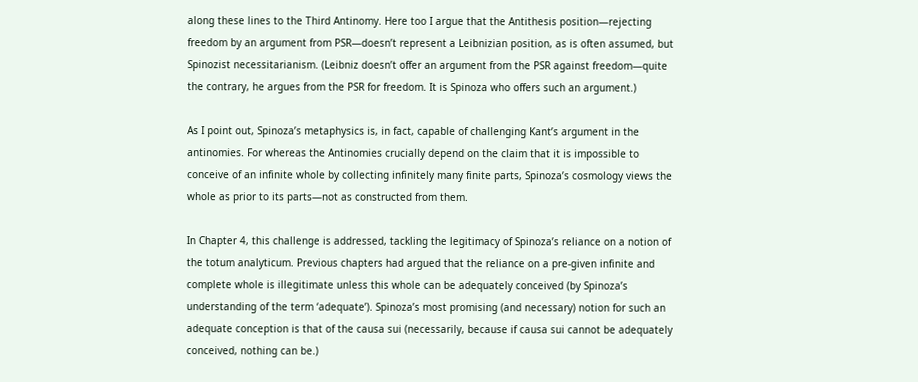along these lines to the Third Antinomy. Here too I argue that the Antithesis position—rejecting freedom by an argument from PSR—doesn’t represent a Leibnizian position, as is often assumed, but Spinozist necessitarianism. (Leibniz doesn’t offer an argument from the PSR against freedom—quite the contrary, he argues from the PSR for freedom. It is Spinoza who offers such an argument.)

As I point out, Spinoza’s metaphysics is, in fact, capable of challenging Kant’s argument in the antinomies. For whereas the Antinomies crucially depend on the claim that it is impossible to conceive of an infinite whole by collecting infinitely many finite parts, Spinoza’s cosmology views the whole as prior to its parts—not as constructed from them.

In Chapter 4, this challenge is addressed, tackling the legitimacy of Spinoza’s reliance on a notion of the totum analyticum. Previous chapters had argued that the reliance on a pre-given infinite and complete whole is illegitimate unless this whole can be adequately conceived (by Spinoza’s understanding of the term ‘adequate’). Spinoza’s most promising (and necessary) notion for such an adequate conception is that of the causa sui (necessarily, because if causa sui cannot be adequately conceived, nothing can be.)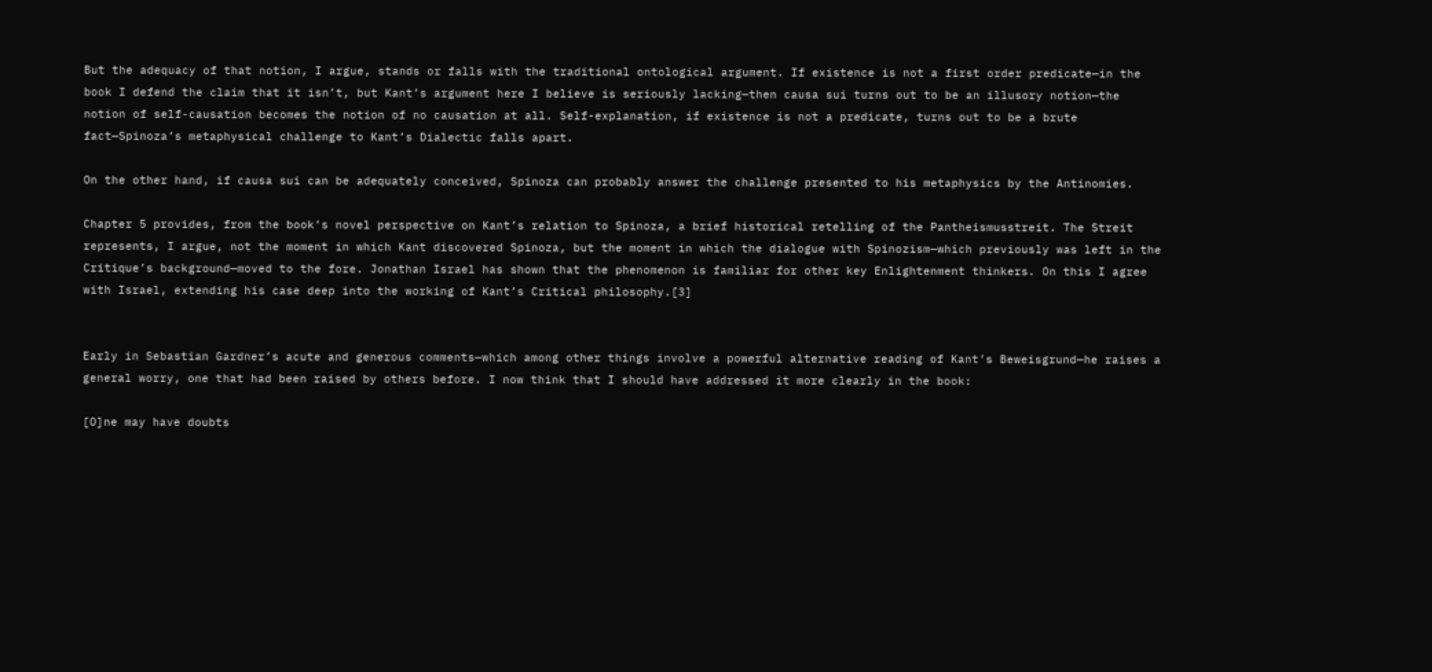But the adequacy of that notion, I argue, stands or falls with the traditional ontological argument. If existence is not a first order predicate—in the book I defend the claim that it isn’t, but Kant’s argument here I believe is seriously lacking—then causa sui turns out to be an illusory notion—the notion of self-causation becomes the notion of no causation at all. Self-explanation, if existence is not a predicate, turns out to be a brute fact—Spinoza’s metaphysical challenge to Kant’s Dialectic falls apart.

On the other hand, if causa sui can be adequately conceived, Spinoza can probably answer the challenge presented to his metaphysics by the Antinomies.

Chapter 5 provides, from the book’s novel perspective on Kant’s relation to Spinoza, a brief historical retelling of the Pantheismusstreit. The Streit represents, I argue, not the moment in which Kant discovered Spinoza, but the moment in which the dialogue with Spinozism—which previously was left in the Critique’s background—moved to the fore. Jonathan Israel has shown that the phenomenon is familiar for other key Enlightenment thinkers. On this I agree with Israel, extending his case deep into the working of Kant’s Critical philosophy.[3]


Early in Sebastian Gardner’s acute and generous comments—which among other things involve a powerful alternative reading of Kant’s Beweisgrund—he raises a general worry, one that had been raised by others before. I now think that I should have addressed it more clearly in the book:

[O]ne may have doubts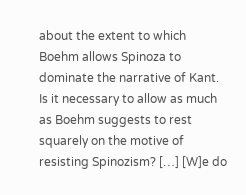about the extent to which Boehm allows Spinoza to dominate the narrative of Kant. Is it necessary to allow as much as Boehm suggests to rest squarely on the motive of resisting Spinozism? […] [W]e do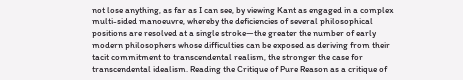not lose anything, as far as I can see, by viewing Kant as engaged in a complex multi-sided manoeuvre, whereby the deficiencies of several philosophical positions are resolved at a single stroke—the greater the number of early modern philosophers whose difficulties can be exposed as deriving from their tacit commitment to transcendental realism, the stronger the case for transcendental idealism. Reading the Critique of Pure Reason as a critique of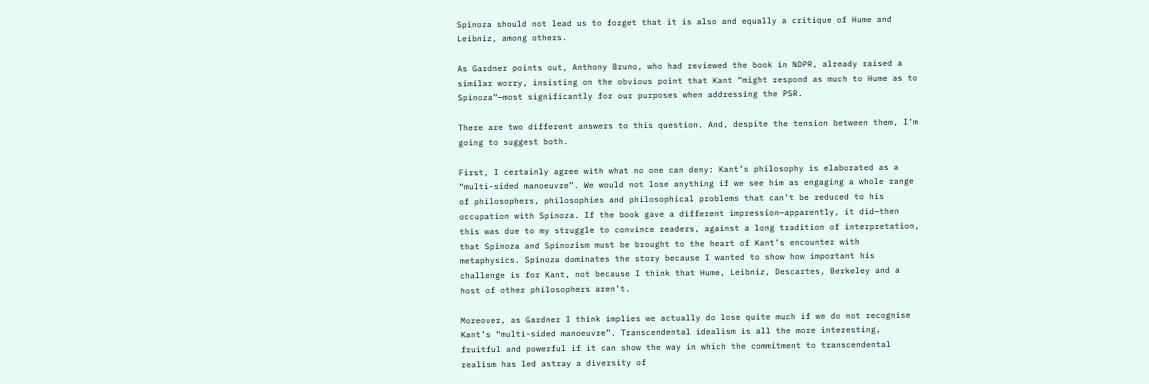Spinoza should not lead us to forget that it is also and equally a critique of Hume and Leibniz, among others.

As Gardner points out, Anthony Bruno, who had reviewed the book in NDPR, already raised a similar worry, insisting on the obvious point that Kant “might respond as much to Hume as to Spinoza”—most significantly for our purposes when addressing the PSR.

There are two different answers to this question. And, despite the tension between them, I’m going to suggest both.

First, I certainly agree with what no one can deny: Kant’s philosophy is elaborated as a “multi-sided manoeuvre”. We would not lose anything if we see him as engaging a whole range of philosophers, philosophies and philosophical problems that can’t be reduced to his occupation with Spinoza. If the book gave a different impression—apparently, it did—then this was due to my struggle to convince readers, against a long tradition of interpretation, that Spinoza and Spinozism must be brought to the heart of Kant’s encounter with metaphysics. Spinoza dominates the story because I wanted to show how important his challenge is for Kant, not because I think that Hume, Leibniz, Descartes, Berkeley and a host of other philosophers aren’t.

Moreover, as Gardner I think implies we actually do lose quite much if we do not recognise Kant’s “multi-sided manoeuvre”. Transcendental idealism is all the more interesting, fruitful and powerful if it can show the way in which the commitment to transcendental realism has led astray a diversity of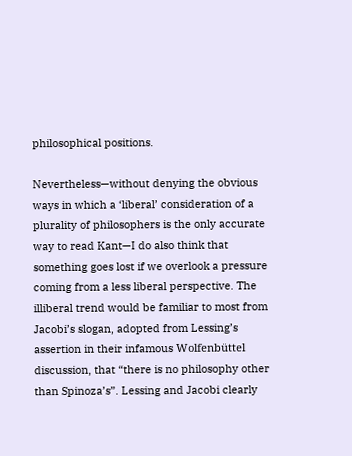philosophical positions.

Nevertheless—without denying the obvious ways in which a ‘liberal’ consideration of a plurality of philosophers is the only accurate way to read Kant—I do also think that something goes lost if we overlook a pressure coming from a less liberal perspective. The illiberal trend would be familiar to most from Jacobi’s slogan, adopted from Lessing’s assertion in their infamous Wolfenbüttel discussion, that “there is no philosophy other than Spinoza’s”. Lessing and Jacobi clearly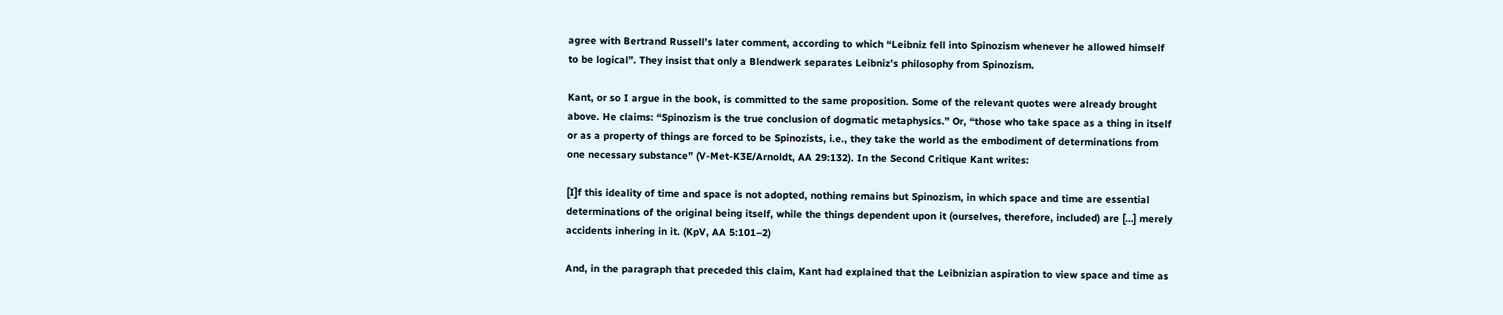agree with Bertrand Russell’s later comment, according to which “Leibniz fell into Spinozism whenever he allowed himself to be logical”. They insist that only a Blendwerk separates Leibniz’s philosophy from Spinozism.

Kant, or so I argue in the book, is committed to the same proposition. Some of the relevant quotes were already brought above. He claims: “Spinozism is the true conclusion of dogmatic metaphysics.” Or, “those who take space as a thing in itself or as a property of things are forced to be Spinozists, i.e., they take the world as the embodiment of determinations from one necessary substance” (V-Met-K3E/Arnoldt, AA 29:132). In the Second Critique Kant writes:

[I]f this ideality of time and space is not adopted, nothing remains but Spinozism, in which space and time are essential determinations of the original being itself, while the things dependent upon it (ourselves, therefore, included) are […] merely accidents inhering in it. (KpV, AA 5:101–2)

And, in the paragraph that preceded this claim, Kant had explained that the Leibnizian aspiration to view space and time as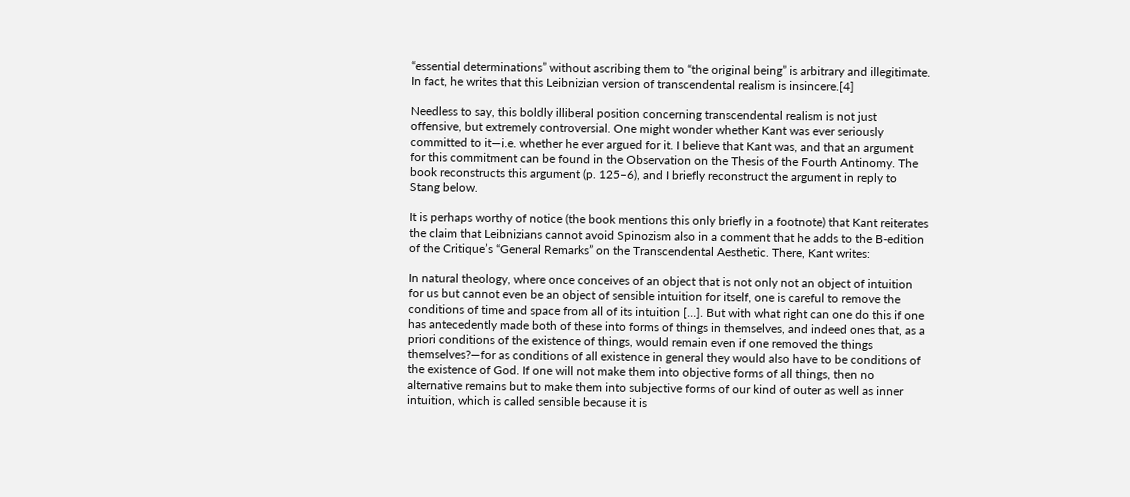“essential determinations” without ascribing them to “the original being” is arbitrary and illegitimate. In fact, he writes that this Leibnizian version of transcendental realism is insincere.[4]

Needless to say, this boldly illiberal position concerning transcendental realism is not just offensive, but extremely controversial. One might wonder whether Kant was ever seriously committed to it—i.e. whether he ever argued for it. I believe that Kant was, and that an argument for this commitment can be found in the Observation on the Thesis of the Fourth Antinomy. The book reconstructs this argument (p. 125–6), and I briefly reconstruct the argument in reply to Stang below.

It is perhaps worthy of notice (the book mentions this only briefly in a footnote) that Kant reiterates the claim that Leibnizians cannot avoid Spinozism also in a comment that he adds to the B-edition of the Critique’s “General Remarks” on the Transcendental Aesthetic. There, Kant writes:

In natural theology, where once conceives of an object that is not only not an object of intuition for us but cannot even be an object of sensible intuition for itself, one is careful to remove the conditions of time and space from all of its intuition […]. But with what right can one do this if one has antecedently made both of these into forms of things in themselves, and indeed ones that, as a priori conditions of the existence of things, would remain even if one removed the things themselves?—for as conditions of all existence in general they would also have to be conditions of the existence of God. If one will not make them into objective forms of all things, then no alternative remains but to make them into subjective forms of our kind of outer as well as inner intuition, which is called sensible because it is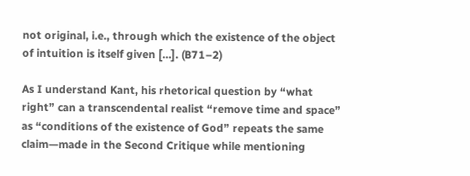not original, i.e., through which the existence of the object of intuition is itself given […]. (B71–2)

As I understand Kant, his rhetorical question by “what right” can a transcendental realist “remove time and space” as “conditions of the existence of God” repeats the same claim—made in the Second Critique while mentioning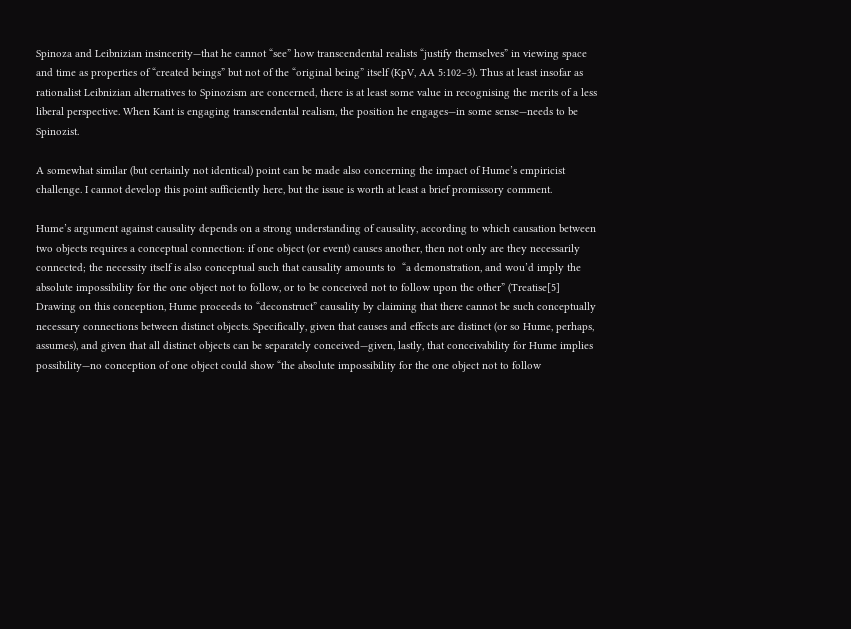Spinoza and Leibnizian insincerity—that he cannot “see” how transcendental realists “justify themselves” in viewing space and time as properties of “created beings” but not of the “original being” itself (KpV, AA 5:102–3). Thus at least insofar as rationalist Leibnizian alternatives to Spinozism are concerned, there is at least some value in recognising the merits of a less liberal perspective. When Kant is engaging transcendental realism, the position he engages—in some sense—needs to be Spinozist.

A somewhat similar (but certainly not identical) point can be made also concerning the impact of Hume’s empiricist challenge. I cannot develop this point sufficiently here, but the issue is worth at least a brief promissory comment.

Hume’s argument against causality depends on a strong understanding of causality, according to which causation between two objects requires a conceptual connection: if one object (or event) causes another, then not only are they necessarily connected; the necessity itself is also conceptual such that causality amounts to  “a demonstration, and wou’d imply the absolute impossibility for the one object not to follow, or to be conceived not to follow upon the other” (Treatise[5] Drawing on this conception, Hume proceeds to “deconstruct” causality by claiming that there cannot be such conceptually necessary connections between distinct objects. Specifically, given that causes and effects are distinct (or so Hume, perhaps, assumes), and given that all distinct objects can be separately conceived—given, lastly, that conceivability for Hume implies possibility—no conception of one object could show “the absolute impossibility for the one object not to follow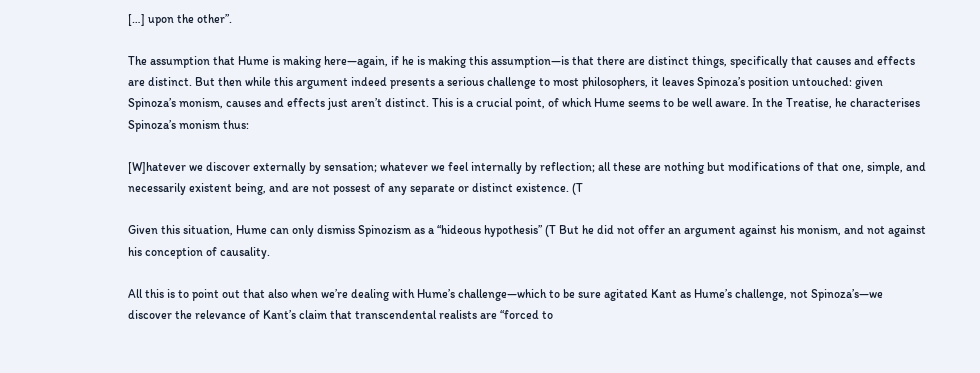[…] upon the other”.

The assumption that Hume is making here—again, if he is making this assumption—is that there are distinct things, specifically that causes and effects are distinct. But then while this argument indeed presents a serious challenge to most philosophers, it leaves Spinoza’s position untouched: given Spinoza’s monism, causes and effects just aren’t distinct. This is a crucial point, of which Hume seems to be well aware. In the Treatise, he characterises Spinoza’s monism thus:

[W]hatever we discover externally by sensation; whatever we feel internally by reflection; all these are nothing but modifications of that one, simple, and necessarily existent being, and are not possest of any separate or distinct existence. (T

Given this situation, Hume can only dismiss Spinozism as a “hideous hypothesis” (T But he did not offer an argument against his monism, and not against his conception of causality.

All this is to point out that also when we’re dealing with Hume’s challenge—which to be sure agitated Kant as Hume’s challenge, not Spinoza’s—we discover the relevance of Kant’s claim that transcendental realists are “forced to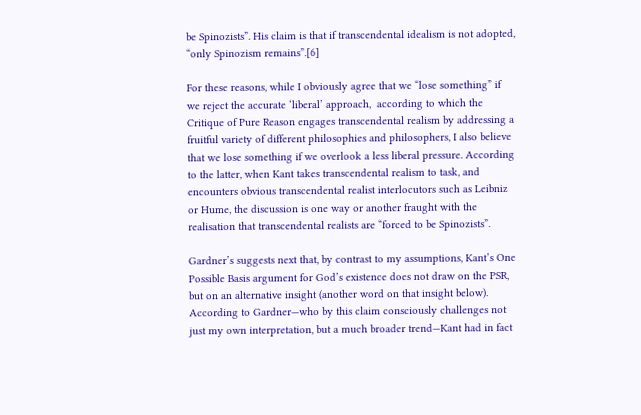be Spinozists”. His claim is that if transcendental idealism is not adopted, “only Spinozism remains”.[6]

For these reasons, while I obviously agree that we “lose something” if we reject the accurate ‘liberal’ approach,  according to which the Critique of Pure Reason engages transcendental realism by addressing a fruitful variety of different philosophies and philosophers, I also believe that we lose something if we overlook a less liberal pressure. According to the latter, when Kant takes transcendental realism to task, and encounters obvious transcendental realist interlocutors such as Leibniz or Hume, the discussion is one way or another fraught with the realisation that transcendental realists are “forced to be Spinozists”.

Gardner’s suggests next that, by contrast to my assumptions, Kant’s One Possible Basis argument for God’s existence does not draw on the PSR, but on an alternative insight (another word on that insight below). According to Gardner—who by this claim consciously challenges not just my own interpretation, but a much broader trend—Kant had in fact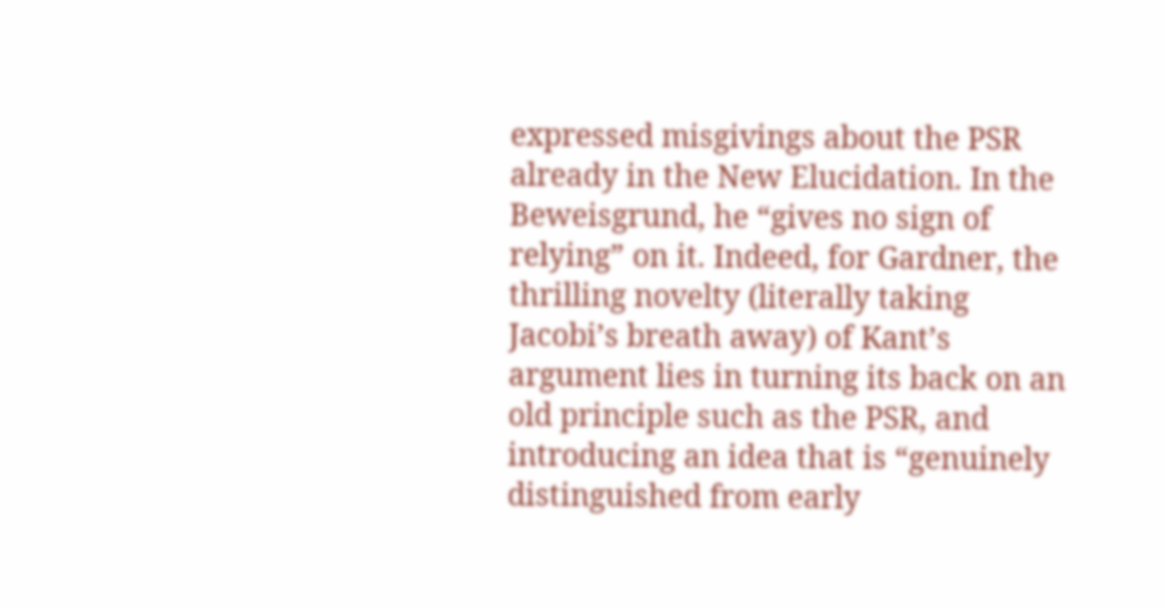expressed misgivings about the PSR already in the New Elucidation. In the Beweisgrund, he “gives no sign of relying” on it. Indeed, for Gardner, the thrilling novelty (literally taking Jacobi’s breath away) of Kant’s argument lies in turning its back on an old principle such as the PSR, and introducing an idea that is “genuinely distinguished from early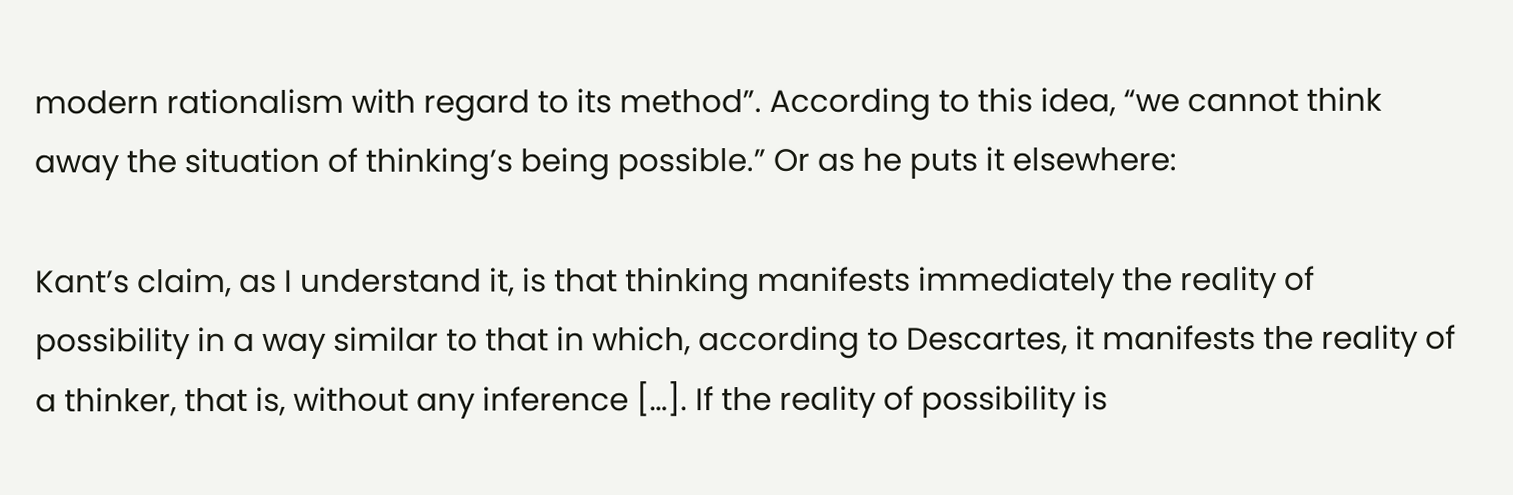modern rationalism with regard to its method”. According to this idea, “we cannot think away the situation of thinking’s being possible.” Or as he puts it elsewhere:

Kant’s claim, as I understand it, is that thinking manifests immediately the reality of possibility in a way similar to that in which, according to Descartes, it manifests the reality of a thinker, that is, without any inference […]. If the reality of possibility is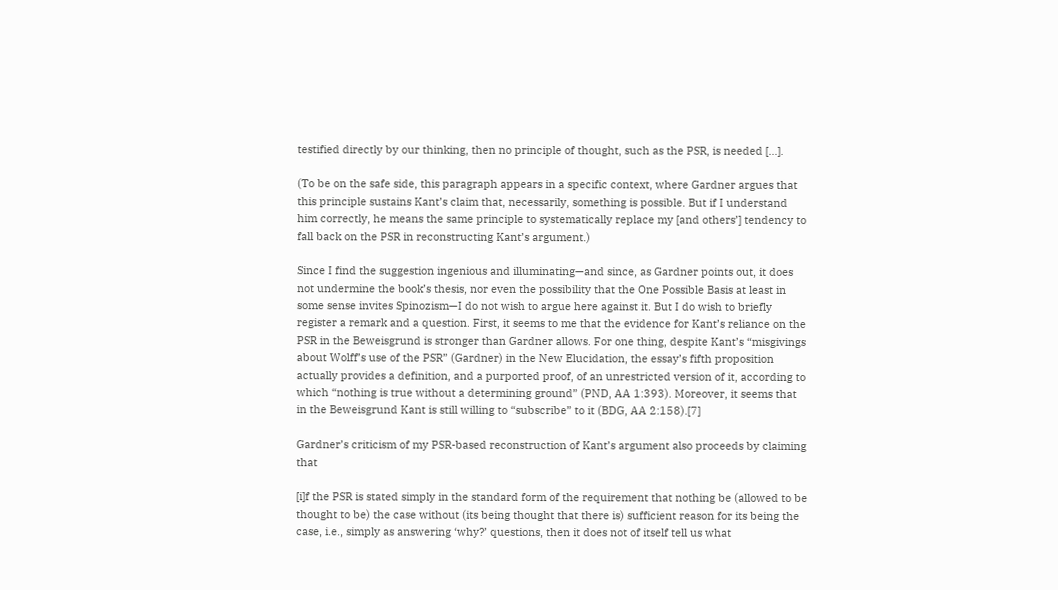testified directly by our thinking, then no principle of thought, such as the PSR, is needed […].

(To be on the safe side, this paragraph appears in a specific context, where Gardner argues that this principle sustains Kant’s claim that, necessarily, something is possible. But if I understand him correctly, he means the same principle to systematically replace my [and others’] tendency to fall back on the PSR in reconstructing Kant’s argument.)

Since I find the suggestion ingenious and illuminating—and since, as Gardner points out, it does not undermine the book’s thesis, nor even the possibility that the One Possible Basis at least in some sense invites Spinozism—I do not wish to argue here against it. But I do wish to briefly register a remark and a question. First, it seems to me that the evidence for Kant’s reliance on the PSR in the Beweisgrund is stronger than Gardner allows. For one thing, despite Kant’s “misgivings about Wolff’s use of the PSR” (Gardner) in the New Elucidation, the essay’s fifth proposition actually provides a definition, and a purported proof, of an unrestricted version of it, according to which “nothing is true without a determining ground” (PND, AA 1:393). Moreover, it seems that in the Beweisgrund Kant is still willing to “subscribe” to it (BDG, AA 2:158).[7]

Gardner’s criticism of my PSR-based reconstruction of Kant’s argument also proceeds by claiming that

[i]f the PSR is stated simply in the standard form of the requirement that nothing be (allowed to be thought to be) the case without (its being thought that there is) sufficient reason for its being the case, i.e., simply as answering ‘why?’ questions, then it does not of itself tell us what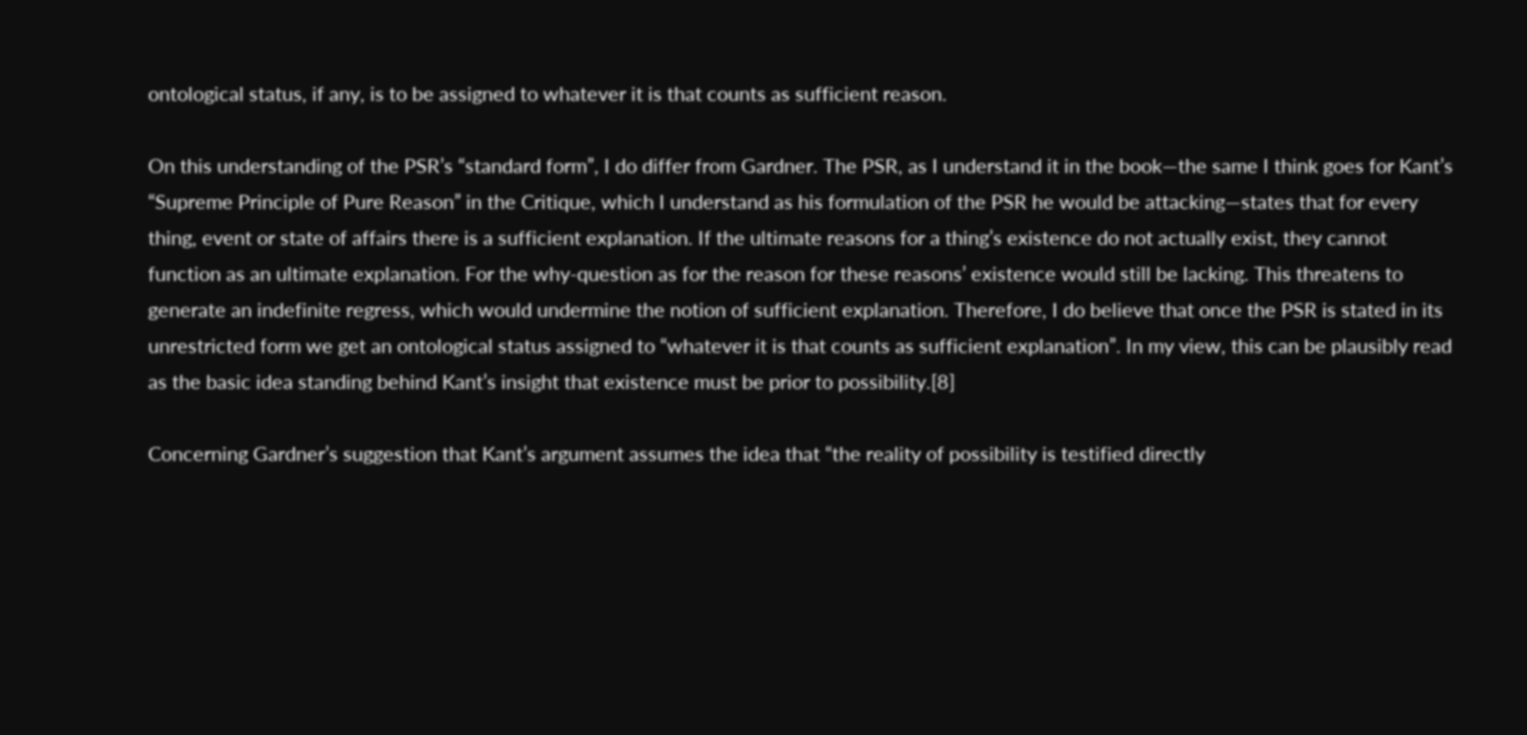ontological status, if any, is to be assigned to whatever it is that counts as sufficient reason.

On this understanding of the PSR’s “standard form”, I do differ from Gardner. The PSR, as I understand it in the book—the same I think goes for Kant’s “Supreme Principle of Pure Reason” in the Critique, which I understand as his formulation of the PSR he would be attacking—states that for every thing, event or state of affairs there is a sufficient explanation. If the ultimate reasons for a thing’s existence do not actually exist, they cannot function as an ultimate explanation. For the why-question as for the reason for these reasons’ existence would still be lacking. This threatens to generate an indefinite regress, which would undermine the notion of sufficient explanation. Therefore, I do believe that once the PSR is stated in its unrestricted form we get an ontological status assigned to “whatever it is that counts as sufficient explanation”. In my view, this can be plausibly read as the basic idea standing behind Kant’s insight that existence must be prior to possibility.[8]

Concerning Gardner’s suggestion that Kant’s argument assumes the idea that “the reality of possibility is testified directly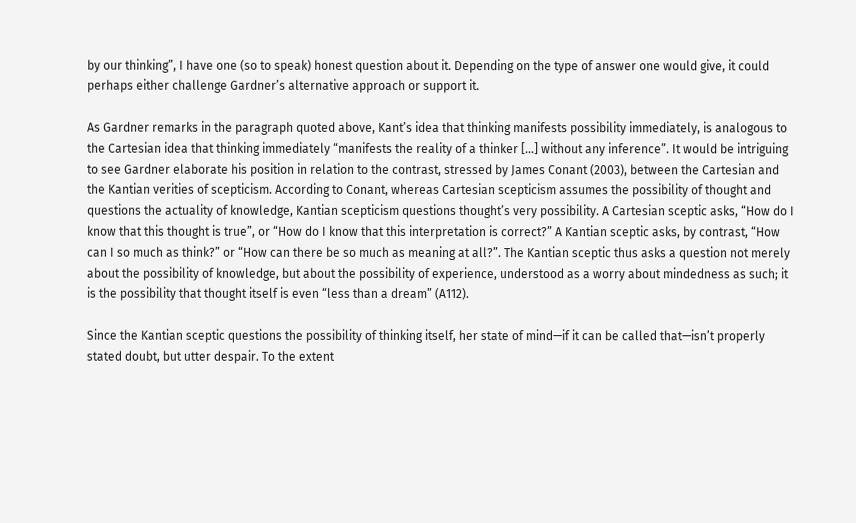by our thinking”, I have one (so to speak) honest question about it. Depending on the type of answer one would give, it could perhaps either challenge Gardner’s alternative approach or support it.

As Gardner remarks in the paragraph quoted above, Kant’s idea that thinking manifests possibility immediately, is analogous to the Cartesian idea that thinking immediately “manifests the reality of a thinker […] without any inference”. It would be intriguing to see Gardner elaborate his position in relation to the contrast, stressed by James Conant (2003), between the Cartesian and the Kantian verities of scepticism. According to Conant, whereas Cartesian scepticism assumes the possibility of thought and questions the actuality of knowledge, Kantian scepticism questions thought’s very possibility. A Cartesian sceptic asks, “How do I know that this thought is true”, or “How do I know that this interpretation is correct?” A Kantian sceptic asks, by contrast, “How can I so much as think?” or “How can there be so much as meaning at all?”. The Kantian sceptic thus asks a question not merely about the possibility of knowledge, but about the possibility of experience, understood as a worry about mindedness as such; it is the possibility that thought itself is even “less than a dream” (A112).

Since the Kantian sceptic questions the possibility of thinking itself, her state of mind—if it can be called that—isn’t properly stated doubt, but utter despair. To the extent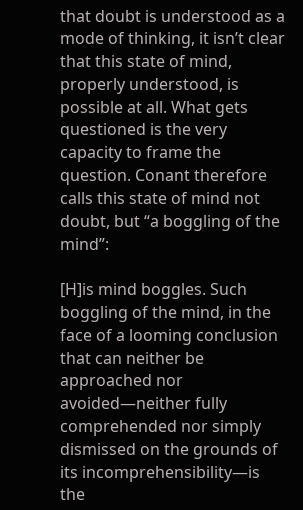that doubt is understood as a mode of thinking, it isn’t clear that this state of mind, properly understood, is possible at all. What gets questioned is the very capacity to frame the question. Conant therefore calls this state of mind not doubt, but “a boggling of the mind”:

[H]is mind boggles. Such boggling of the mind, in the face of a looming conclusion that can neither be approached nor avoided—neither fully comprehended nor simply dismissed on the grounds of its incomprehensibility—is the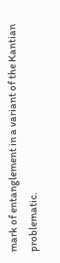mark of entanglement in a variant of the Kantian problematic.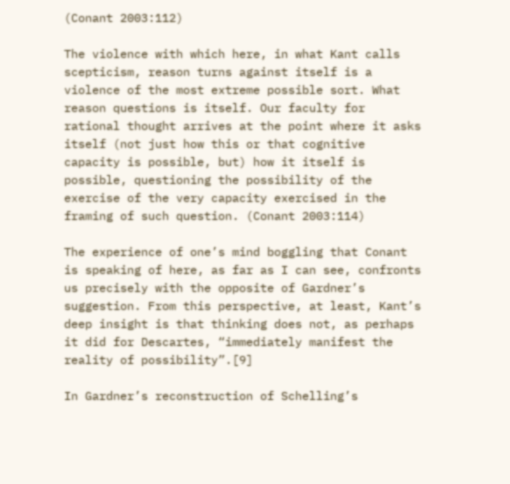(Conant 2003:112)

The violence with which here, in what Kant calls scepticism, reason turns against itself is a violence of the most extreme possible sort. What reason questions is itself. Our faculty for rational thought arrives at the point where it asks itself (not just how this or that cognitive capacity is possible, but) how it itself is possible, questioning the possibility of the exercise of the very capacity exercised in the framing of such question. (Conant 2003:114)

The experience of one’s mind boggling that Conant is speaking of here, as far as I can see, confronts us precisely with the opposite of Gardner’s suggestion. From this perspective, at least, Kant’s deep insight is that thinking does not, as perhaps it did for Descartes, “immediately manifest the reality of possibility”.[9]

In Gardner’s reconstruction of Schelling’s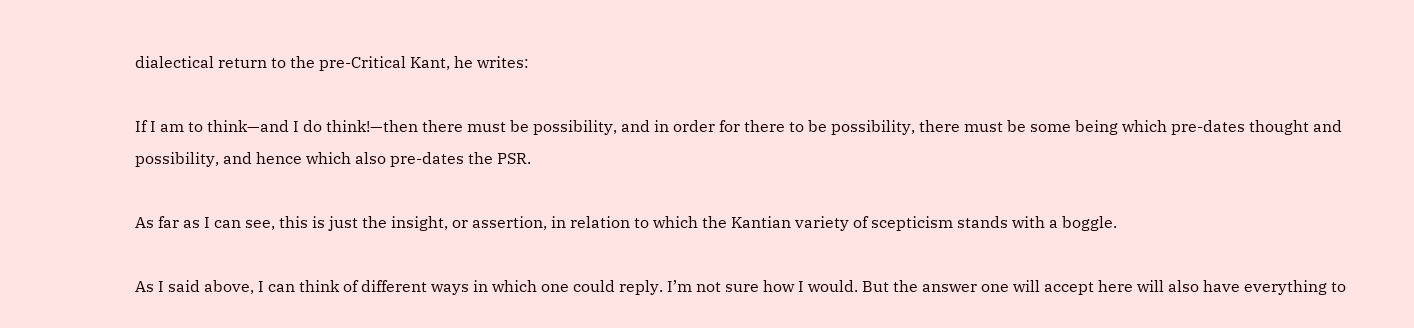dialectical return to the pre-Critical Kant, he writes:

If I am to think—and I do think!—then there must be possibility, and in order for there to be possibility, there must be some being which pre-dates thought and possibility, and hence which also pre-dates the PSR.

As far as I can see, this is just the insight, or assertion, in relation to which the Kantian variety of scepticism stands with a boggle.

As I said above, I can think of different ways in which one could reply. I’m not sure how I would. But the answer one will accept here will also have everything to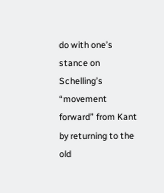do with one’s stance on Schelling’s “movement forward” from Kant by returning to the old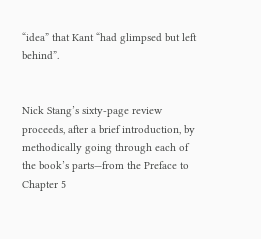“idea” that Kant “had glimpsed but left behind”.


Nick Stang’s sixty-page review proceeds, after a brief introduction, by methodically going through each of the book’s parts—from the Preface to Chapter 5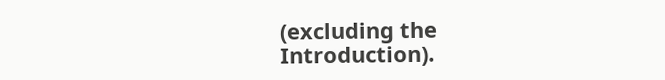(excluding the Introduction).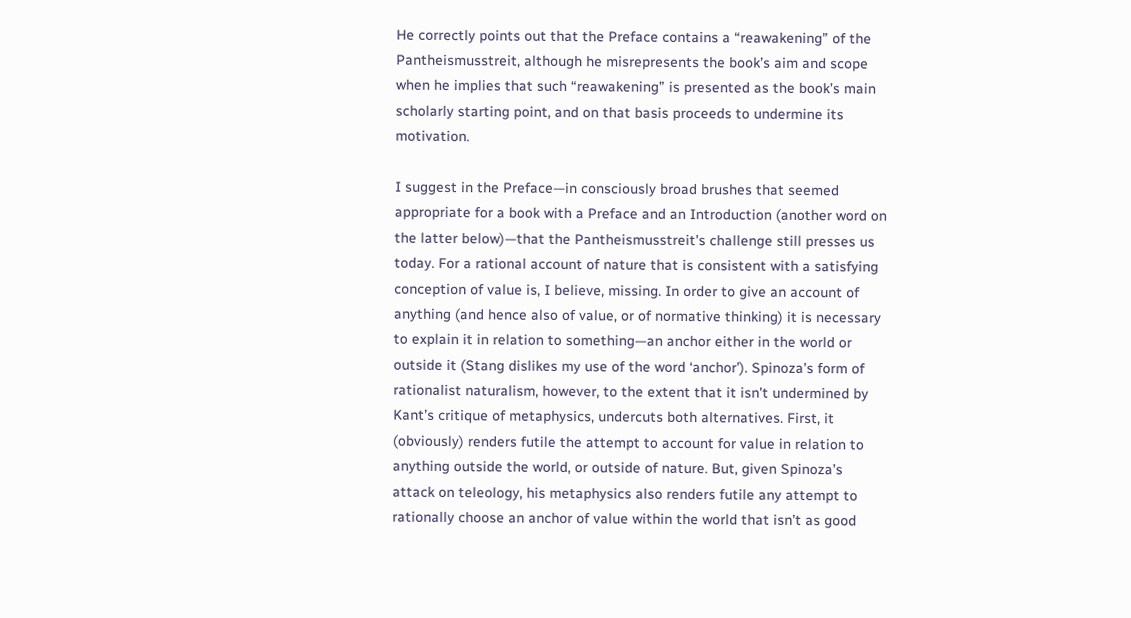He correctly points out that the Preface contains a “reawakening” of the Pantheismusstreit, although he misrepresents the book’s aim and scope when he implies that such “reawakening” is presented as the book’s main scholarly starting point, and on that basis proceeds to undermine its motivation.

I suggest in the Preface—in consciously broad brushes that seemed appropriate for a book with a Preface and an Introduction (another word on the latter below)—that the Pantheismusstreit’s challenge still presses us today. For a rational account of nature that is consistent with a satisfying conception of value is, I believe, missing. In order to give an account of anything (and hence also of value, or of normative thinking) it is necessary to explain it in relation to something—an anchor either in the world or outside it (Stang dislikes my use of the word ‘anchor’). Spinoza’s form of rationalist naturalism, however, to the extent that it isn’t undermined by Kant’s critique of metaphysics, undercuts both alternatives. First, it (obviously) renders futile the attempt to account for value in relation to anything outside the world, or outside of nature. But, given Spinoza’s attack on teleology, his metaphysics also renders futile any attempt to rationally choose an anchor of value within the world that isn’t as good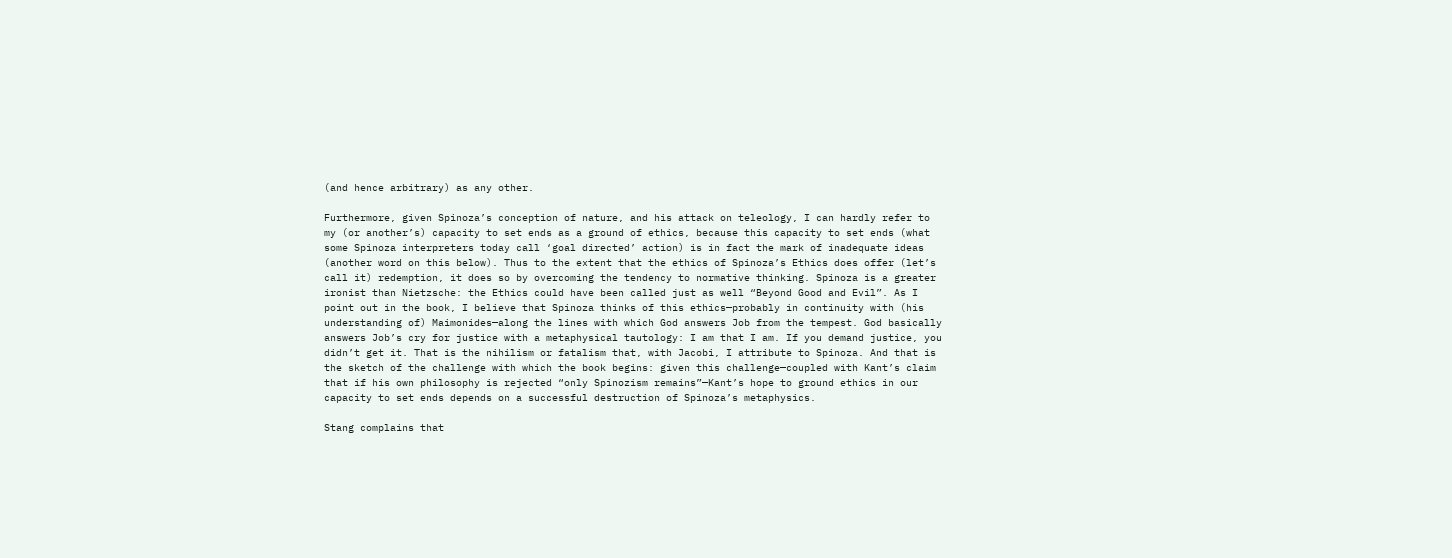(and hence arbitrary) as any other.

Furthermore, given Spinoza’s conception of nature, and his attack on teleology, I can hardly refer to my (or another’s) capacity to set ends as a ground of ethics, because this capacity to set ends (what some Spinoza interpreters today call ‘goal directed’ action) is in fact the mark of inadequate ideas (another word on this below). Thus to the extent that the ethics of Spinoza’s Ethics does offer (let’s call it) redemption, it does so by overcoming the tendency to normative thinking. Spinoza is a greater ironist than Nietzsche: the Ethics could have been called just as well “Beyond Good and Evil”. As I point out in the book, I believe that Spinoza thinks of this ethics—probably in continuity with (his understanding of) Maimonides—along the lines with which God answers Job from the tempest. God basically answers Job’s cry for justice with a metaphysical tautology: I am that I am. If you demand justice, you didn’t get it. That is the nihilism or fatalism that, with Jacobi, I attribute to Spinoza. And that is the sketch of the challenge with which the book begins: given this challenge—coupled with Kant’s claim that if his own philosophy is rejected “only Spinozism remains”—Kant’s hope to ground ethics in our capacity to set ends depends on a successful destruction of Spinoza’s metaphysics.

Stang complains that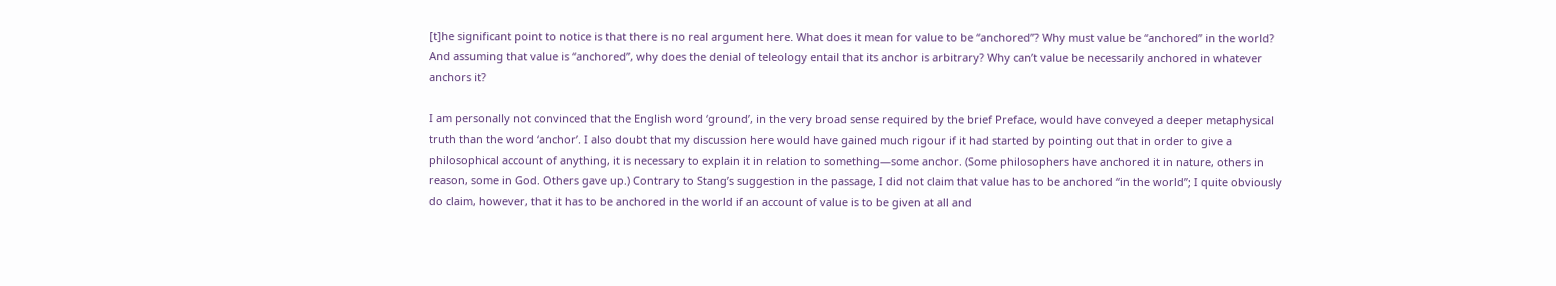[t]he significant point to notice is that there is no real argument here. What does it mean for value to be “anchored”? Why must value be “anchored” in the world? And assuming that value is “anchored”, why does the denial of teleology entail that its anchor is arbitrary? Why can’t value be necessarily anchored in whatever anchors it?

I am personally not convinced that the English word ‘ground’, in the very broad sense required by the brief Preface, would have conveyed a deeper metaphysical truth than the word ‘anchor’. I also doubt that my discussion here would have gained much rigour if it had started by pointing out that in order to give a philosophical account of anything, it is necessary to explain it in relation to something—some anchor. (Some philosophers have anchored it in nature, others in reason, some in God. Others gave up.) Contrary to Stang’s suggestion in the passage, I did not claim that value has to be anchored “in the world”; I quite obviously do claim, however, that it has to be anchored in the world if an account of value is to be given at all and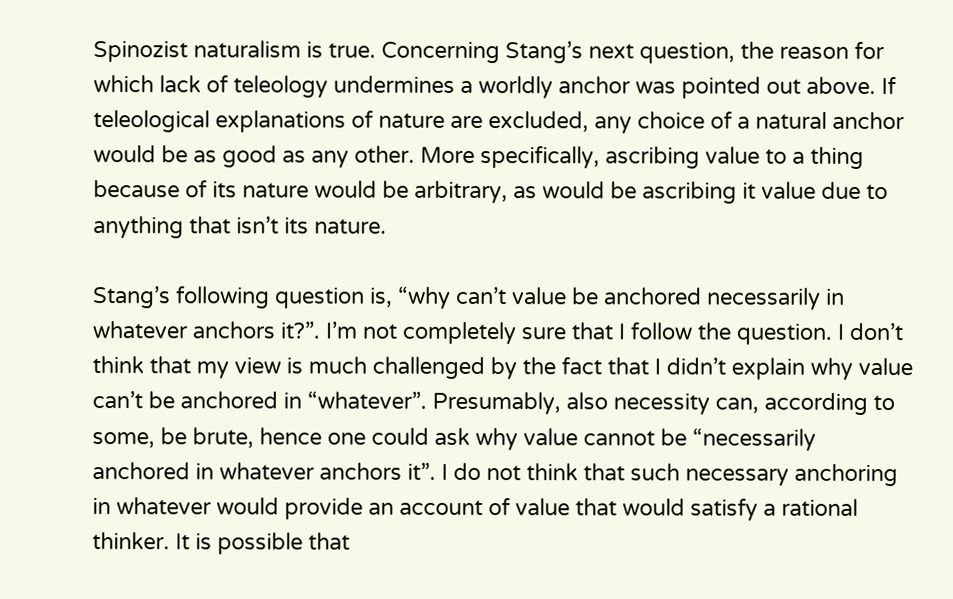Spinozist naturalism is true. Concerning Stang’s next question, the reason for which lack of teleology undermines a worldly anchor was pointed out above. If teleological explanations of nature are excluded, any choice of a natural anchor would be as good as any other. More specifically, ascribing value to a thing because of its nature would be arbitrary, as would be ascribing it value due to anything that isn’t its nature.

Stang’s following question is, “why can’t value be anchored necessarily in whatever anchors it?”. I’m not completely sure that I follow the question. I don’t think that my view is much challenged by the fact that I didn’t explain why value can’t be anchored in “whatever”. Presumably, also necessity can, according to some, be brute, hence one could ask why value cannot be “necessarily anchored in whatever anchors it”. I do not think that such necessary anchoring in whatever would provide an account of value that would satisfy a rational thinker. It is possible that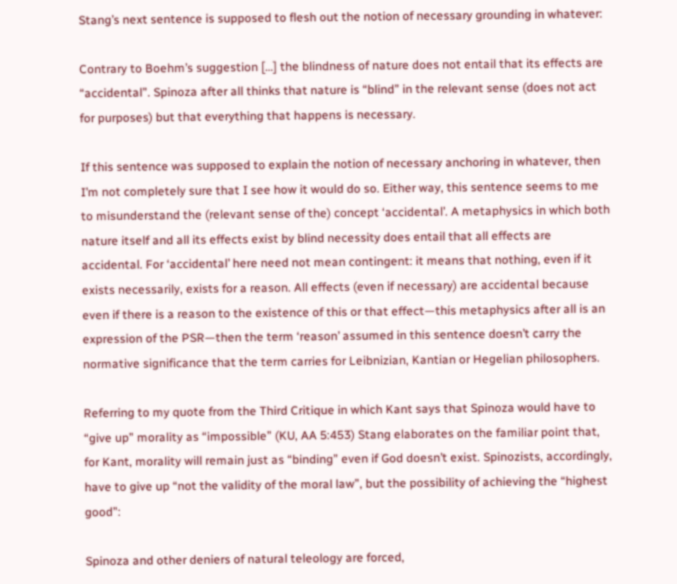Stang’s next sentence is supposed to flesh out the notion of necessary grounding in whatever:

Contrary to Boehm’s suggestion […] the blindness of nature does not entail that its effects are “accidental”. Spinoza after all thinks that nature is “blind” in the relevant sense (does not act for purposes) but that everything that happens is necessary.

If this sentence was supposed to explain the notion of necessary anchoring in whatever, then I’m not completely sure that I see how it would do so. Either way, this sentence seems to me to misunderstand the (relevant sense of the) concept ‘accidental’. A metaphysics in which both nature itself and all its effects exist by blind necessity does entail that all effects are accidental. For ‘accidental’ here need not mean contingent: it means that nothing, even if it exists necessarily, exists for a reason. All effects (even if necessary) are accidental because even if there is a reason to the existence of this or that effect—this metaphysics after all is an expression of the PSR—then the term ‘reason’ assumed in this sentence doesn’t carry the normative significance that the term carries for Leibnizian, Kantian or Hegelian philosophers.

Referring to my quote from the Third Critique in which Kant says that Spinoza would have to “give up” morality as “impossible” (KU, AA 5:453) Stang elaborates on the familiar point that, for Kant, morality will remain just as “binding” even if God doesn’t exist. Spinozists, accordingly, have to give up “not the validity of the moral law”, but the possibility of achieving the “highest good”:

Spinoza and other deniers of natural teleology are forced,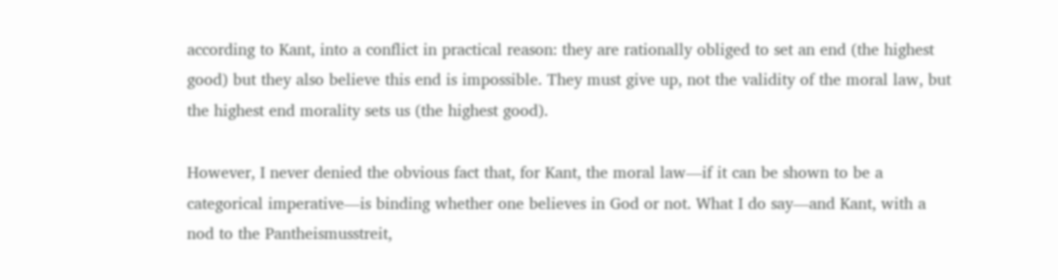according to Kant, into a conflict in practical reason: they are rationally obliged to set an end (the highest good) but they also believe this end is impossible. They must give up, not the validity of the moral law, but the highest end morality sets us (the highest good).

However, I never denied the obvious fact that, for Kant, the moral law—if it can be shown to be a categorical imperative—is binding whether one believes in God or not. What I do say—and Kant, with a nod to the Pantheismusstreit,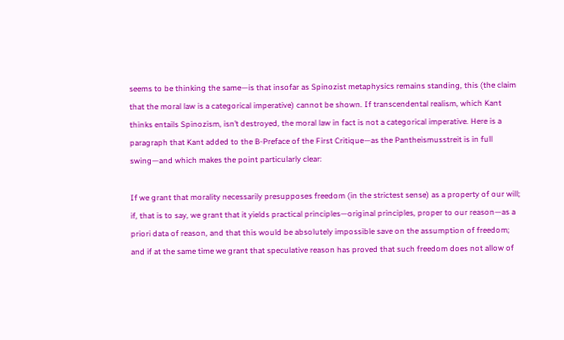seems to be thinking the same—is that insofar as Spinozist metaphysics remains standing, this (the claim that the moral law is a categorical imperative) cannot be shown. If transcendental realism, which Kant thinks entails Spinozism, isn’t destroyed, the moral law in fact is not a categorical imperative. Here is a paragraph that Kant added to the B-Preface of the First Critique—as the Pantheismusstreit is in full swing—and which makes the point particularly clear:

If we grant that morality necessarily presupposes freedom (in the strictest sense) as a property of our will; if, that is to say, we grant that it yields practical principles—original principles, proper to our reason—as a priori data of reason, and that this would be absolutely impossible save on the assumption of freedom; and if at the same time we grant that speculative reason has proved that such freedom does not allow of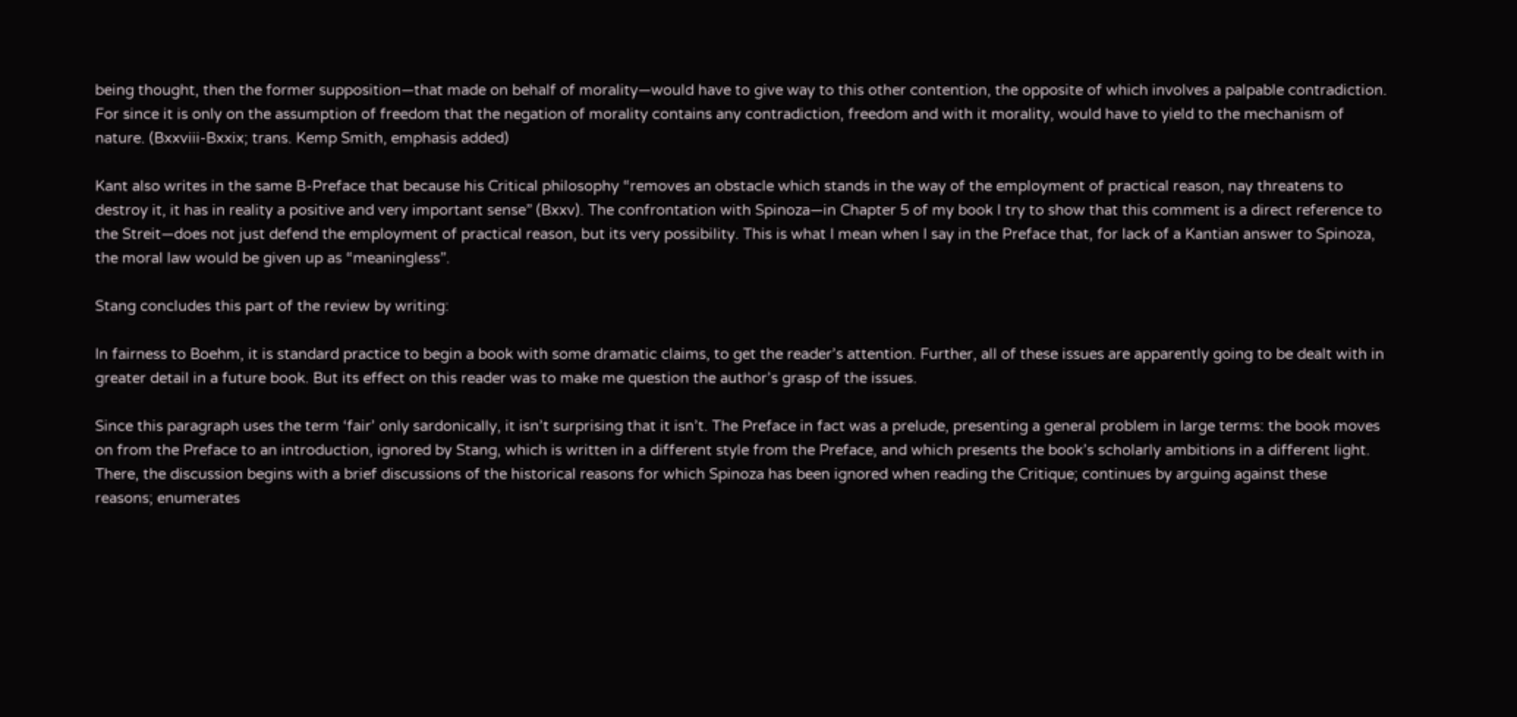being thought, then the former supposition—that made on behalf of morality—would have to give way to this other contention, the opposite of which involves a palpable contradiction. For since it is only on the assumption of freedom that the negation of morality contains any contradiction, freedom and with it morality, would have to yield to the mechanism of nature. (Bxxviii-Bxxix; trans. Kemp Smith, emphasis added)

Kant also writes in the same B-Preface that because his Critical philosophy “removes an obstacle which stands in the way of the employment of practical reason, nay threatens to destroy it, it has in reality a positive and very important sense” (Bxxv). The confrontation with Spinoza—in Chapter 5 of my book I try to show that this comment is a direct reference to the Streit—does not just defend the employment of practical reason, but its very possibility. This is what I mean when I say in the Preface that, for lack of a Kantian answer to Spinoza, the moral law would be given up as “meaningless”.

Stang concludes this part of the review by writing:

In fairness to Boehm, it is standard practice to begin a book with some dramatic claims, to get the reader’s attention. Further, all of these issues are apparently going to be dealt with in greater detail in a future book. But its effect on this reader was to make me question the author’s grasp of the issues.

Since this paragraph uses the term ‘fair’ only sardonically, it isn’t surprising that it isn’t. The Preface in fact was a prelude, presenting a general problem in large terms: the book moves on from the Preface to an introduction, ignored by Stang, which is written in a different style from the Preface, and which presents the book’s scholarly ambitions in a different light. There, the discussion begins with a brief discussions of the historical reasons for which Spinoza has been ignored when reading the Critique; continues by arguing against these reasons; enumerates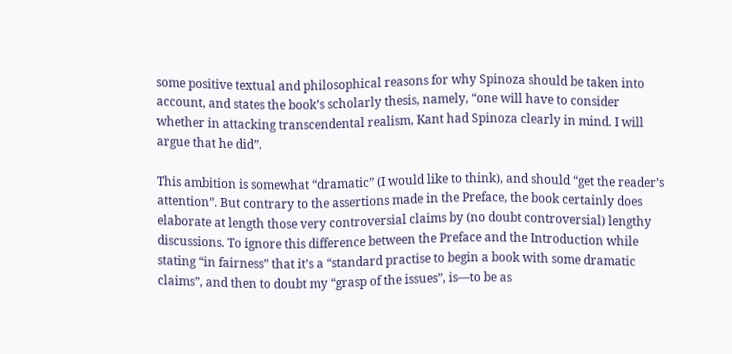some positive textual and philosophical reasons for why Spinoza should be taken into account, and states the book’s scholarly thesis, namely, “one will have to consider whether in attacking transcendental realism, Kant had Spinoza clearly in mind. I will argue that he did”.

This ambition is somewhat “dramatic” (I would like to think), and should “get the reader’s attention”. But contrary to the assertions made in the Preface, the book certainly does elaborate at length those very controversial claims by (no doubt controversial) lengthy discussions. To ignore this difference between the Preface and the Introduction while stating “in fairness” that it’s a “standard practise to begin a book with some dramatic claims”, and then to doubt my “grasp of the issues”, is—to be as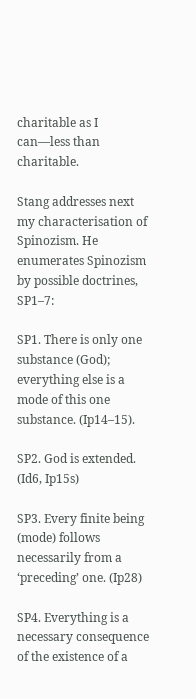charitable as I can—less than charitable.

Stang addresses next my characterisation of Spinozism. He enumerates Spinozism by possible doctrines, SP1–7:

SP1. There is only one substance (God); everything else is a mode of this one substance. (Ip14–15).

SP2. God is extended. (Id6, Ip15s)

SP3. Every finite being (mode) follows necessarily from a ‘preceding’ one. (Ip28)

SP4. Everything is a necessary consequence of the existence of a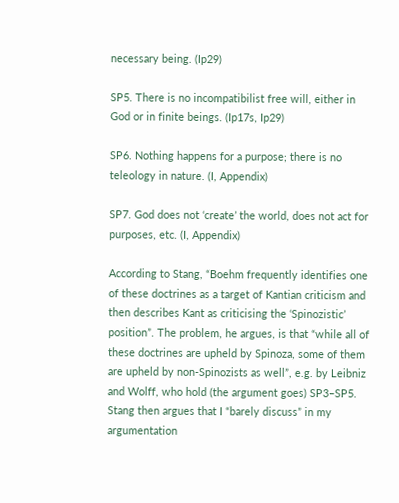necessary being. (Ip29)

SP5. There is no incompatibilist free will, either in God or in finite beings. (Ip17s, Ip29)

SP6. Nothing happens for a purpose; there is no teleology in nature. (I, Appendix)

SP7. God does not ‘create’ the world, does not act for purposes, etc. (I, Appendix)

According to Stang, “Boehm frequently identifies one of these doctrines as a target of Kantian criticism and then describes Kant as criticising the ‘Spinozistic’ position”. The problem, he argues, is that “while all of these doctrines are upheld by Spinoza, some of them are upheld by non-Spinozists as well”, e.g. by Leibniz and Wolff, who hold (the argument goes) SP3–SP5. Stang then argues that I “barely discuss” in my argumentation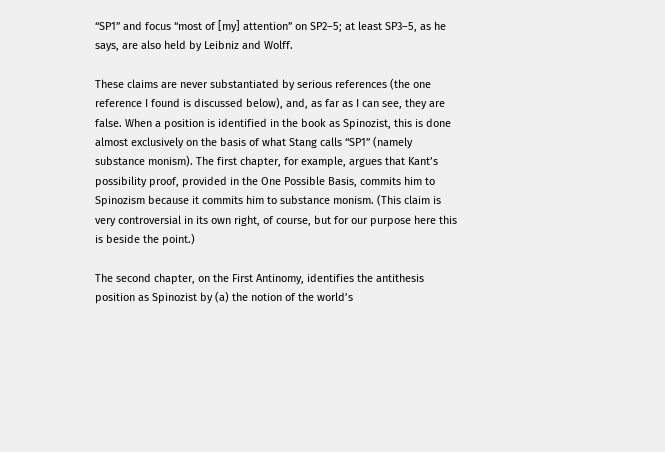“SP1” and focus “most of [my] attention” on SP2–5; at least SP3–5, as he says, are also held by Leibniz and Wolff.

These claims are never substantiated by serious references (the one reference I found is discussed below), and, as far as I can see, they are false. When a position is identified in the book as Spinozist, this is done almost exclusively on the basis of what Stang calls “SP1” (namely substance monism). The first chapter, for example, argues that Kant’s possibility proof, provided in the One Possible Basis, commits him to Spinozism because it commits him to substance monism. (This claim is very controversial in its own right, of course, but for our purpose here this is beside the point.)

The second chapter, on the First Antinomy, identifies the antithesis position as Spinozist by (a) the notion of the world’s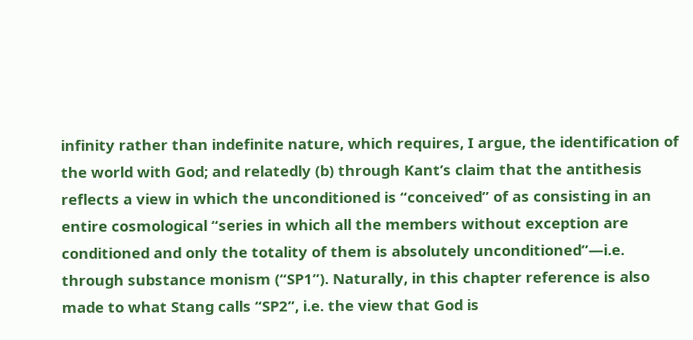infinity rather than indefinite nature, which requires, I argue, the identification of the world with God; and relatedly (b) through Kant’s claim that the antithesis reflects a view in which the unconditioned is “conceived” of as consisting in an entire cosmological “series in which all the members without exception are conditioned and only the totality of them is absolutely unconditioned”—i.e. through substance monism (“SP1”). Naturally, in this chapter reference is also made to what Stang calls “SP2”, i.e. the view that God is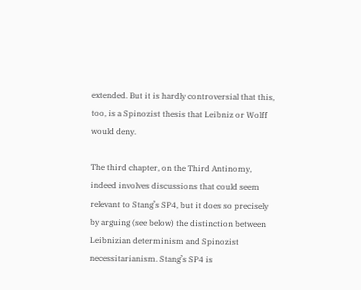extended. But it is hardly controversial that this, too, is a Spinozist thesis that Leibniz or Wolff would deny.

The third chapter, on the Third Antinomy, indeed involves discussions that could seem relevant to Stang’s SP4, but it does so precisely by arguing (see below) the distinction between Leibnizian determinism and Spinozist necessitarianism. Stang’s SP4 is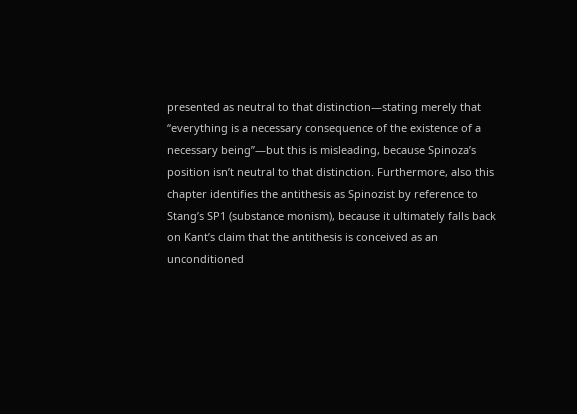presented as neutral to that distinction—stating merely that “everything is a necessary consequence of the existence of a necessary being”—but this is misleading, because Spinoza’s position isn’t neutral to that distinction. Furthermore, also this chapter identifies the antithesis as Spinozist by reference to Stang’s SP1 (substance monism), because it ultimately falls back on Kant’s claim that the antithesis is conceived as an unconditioned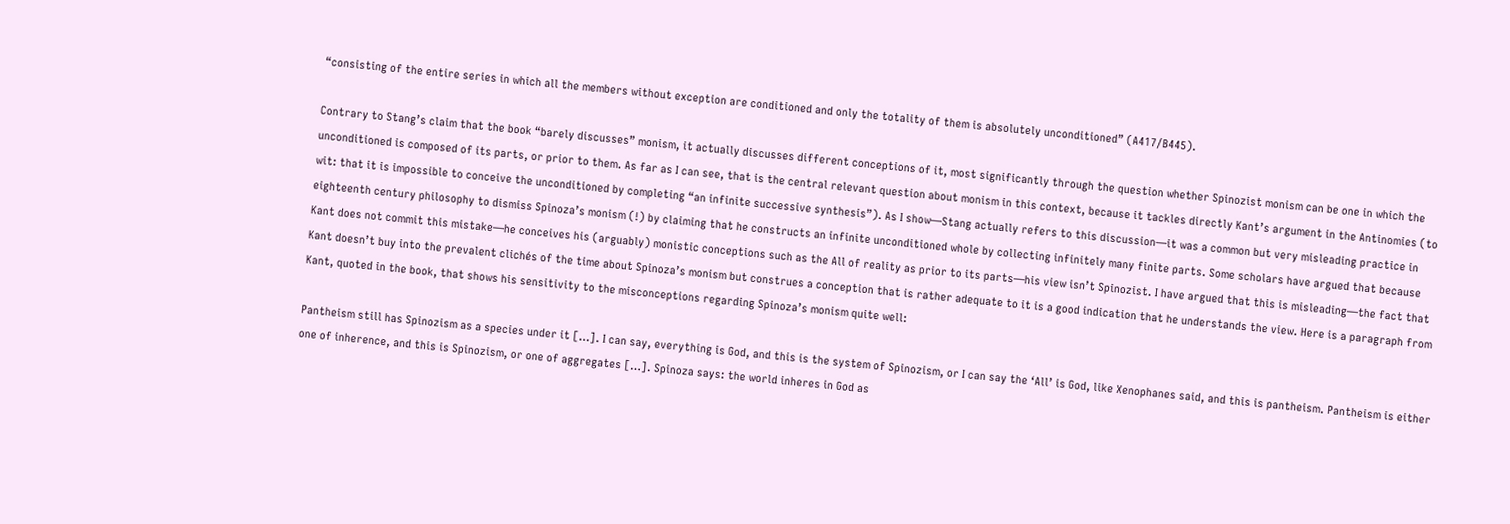“consisting of the entire series in which all the members without exception are conditioned and only the totality of them is absolutely unconditioned” (A417/B445).

Contrary to Stang’s claim that the book “barely discusses” monism, it actually discusses different conceptions of it, most significantly through the question whether Spinozist monism can be one in which the unconditioned is composed of its parts, or prior to them. As far as I can see, that is the central relevant question about monism in this context, because it tackles directly Kant’s argument in the Antinomies (to wit: that it is impossible to conceive the unconditioned by completing “an infinite successive synthesis”). As I show—Stang actually refers to this discussion—it was a common but very misleading practice in eighteenth century philosophy to dismiss Spinoza’s monism (!) by claiming that he constructs an infinite unconditioned whole by collecting infinitely many finite parts. Some scholars have argued that because Kant does not commit this mistake—he conceives his (arguably) monistic conceptions such as the All of reality as prior to its parts—his view isn’t Spinozist. I have argued that this is misleading—the fact that Kant doesn’t buy into the prevalent clichés of the time about Spinoza’s monism but construes a conception that is rather adequate to it is a good indication that he understands the view. Here is a paragraph from Kant, quoted in the book, that shows his sensitivity to the misconceptions regarding Spinoza’s monism quite well:

Pantheism still has Spinozism as a species under it […]. I can say, everything is God, and this is the system of Spinozism, or I can say the ‘All’ is God, like Xenophanes said, and this is pantheism. Pantheism is either one of inherence, and this is Spinozism, or one of aggregates […]. Spinoza says: the world inheres in God as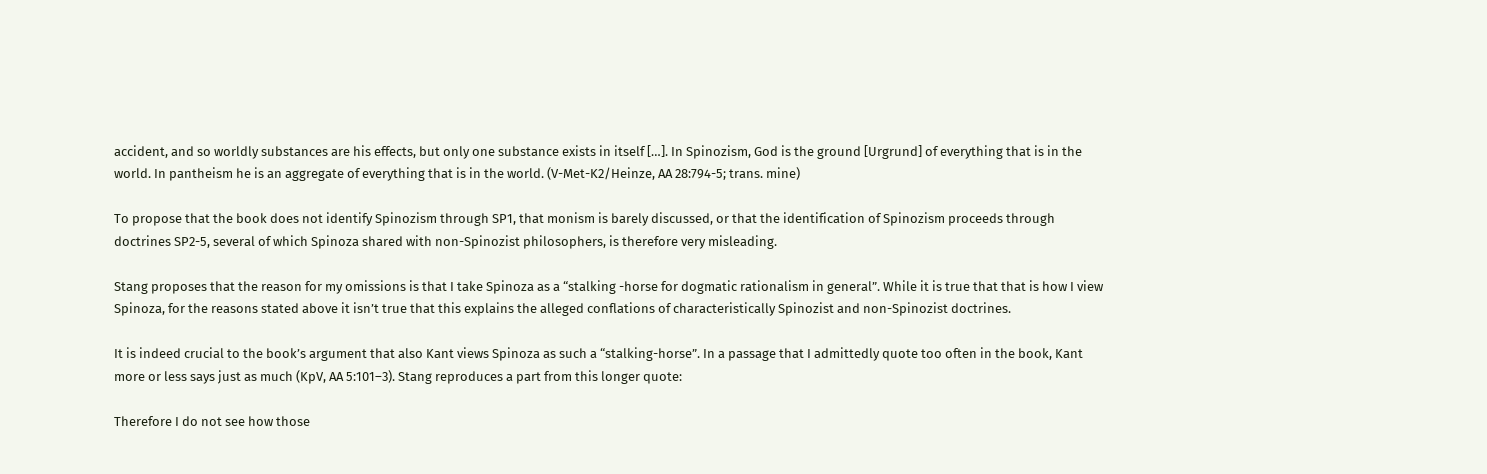accident, and so worldly substances are his effects, but only one substance exists in itself […]. In Spinozism, God is the ground [Urgrund] of everything that is in the world. In pantheism he is an aggregate of everything that is in the world. (V-Met-K2/Heinze, AA 28:794-5; trans. mine)

To propose that the book does not identify Spinozism through SP1, that monism is barely discussed, or that the identification of Spinozism proceeds through doctrines SP2-5, several of which Spinoza shared with non-Spinozist philosophers, is therefore very misleading.

Stang proposes that the reason for my omissions is that I take Spinoza as a “stalking -horse for dogmatic rationalism in general”. While it is true that that is how I view Spinoza, for the reasons stated above it isn’t true that this explains the alleged conflations of characteristically Spinozist and non-Spinozist doctrines.

It is indeed crucial to the book’s argument that also Kant views Spinoza as such a “stalking-horse”. In a passage that I admittedly quote too often in the book, Kant more or less says just as much (KpV, AA 5:101–3). Stang reproduces a part from this longer quote:

Therefore I do not see how those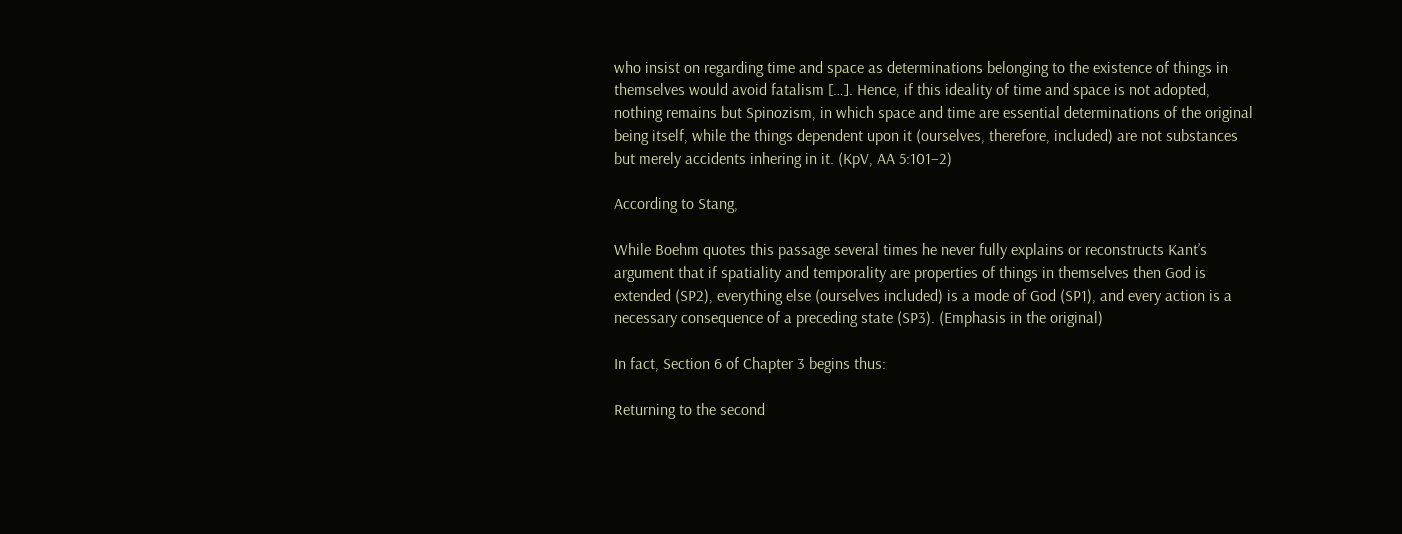who insist on regarding time and space as determinations belonging to the existence of things in themselves would avoid fatalism […]. Hence, if this ideality of time and space is not adopted, nothing remains but Spinozism, in which space and time are essential determinations of the original being itself, while the things dependent upon it (ourselves, therefore, included) are not substances but merely accidents inhering in it. (KpV, AA 5:101–2)

According to Stang,

While Boehm quotes this passage several times he never fully explains or reconstructs Kant’s argument that if spatiality and temporality are properties of things in themselves then God is extended (SP2), everything else (ourselves included) is a mode of God (SP1), and every action is a necessary consequence of a preceding state (SP3). (Emphasis in the original)

In fact, Section 6 of Chapter 3 begins thus:

Returning to the second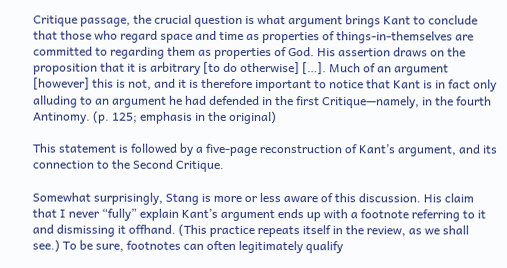Critique passage, the crucial question is what argument brings Kant to conclude that those who regard space and time as properties of things-in-themselves are committed to regarding them as properties of God. His assertion draws on the proposition that it is arbitrary [to do otherwise] […]. Much of an argument [however] this is not, and it is therefore important to notice that Kant is in fact only alluding to an argument he had defended in the first Critique—namely, in the fourth Antinomy. (p. 125; emphasis in the original)

This statement is followed by a five-page reconstruction of Kant’s argument, and its connection to the Second Critique.

Somewhat surprisingly, Stang is more or less aware of this discussion. His claim that I never “fully” explain Kant’s argument ends up with a footnote referring to it and dismissing it offhand. (This practice repeats itself in the review, as we shall see.) To be sure, footnotes can often legitimately qualify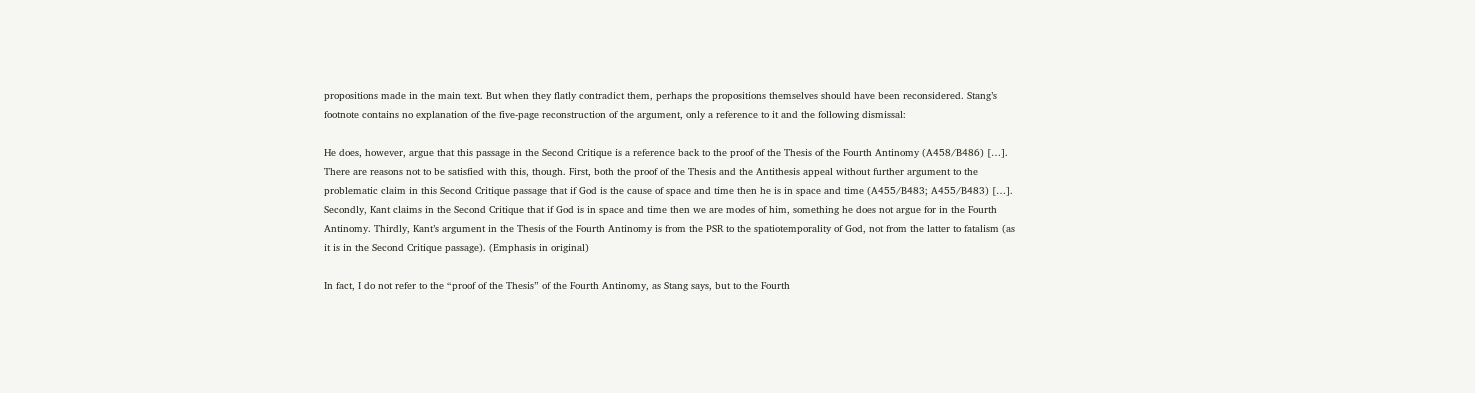propositions made in the main text. But when they flatly contradict them, perhaps the propositions themselves should have been reconsidered. Stang’s footnote contains no explanation of the five-page reconstruction of the argument, only a reference to it and the following dismissal:

He does, however, argue that this passage in the Second Critique is a reference back to the proof of the Thesis of the Fourth Antinomy (A458/B486) […]. There are reasons not to be satisfied with this, though. First, both the proof of the Thesis and the Antithesis appeal without further argument to the problematic claim in this Second Critique passage that if God is the cause of space and time then he is in space and time (A455/B483; A455/B483) […]. Secondly, Kant claims in the Second Critique that if God is in space and time then we are modes of him, something he does not argue for in the Fourth Antinomy. Thirdly, Kant’s argument in the Thesis of the Fourth Antinomy is from the PSR to the spatiotemporality of God, not from the latter to fatalism (as it is in the Second Critique passage). (Emphasis in original)

In fact, I do not refer to the “proof of the Thesis” of the Fourth Antinomy, as Stang says, but to the Fourth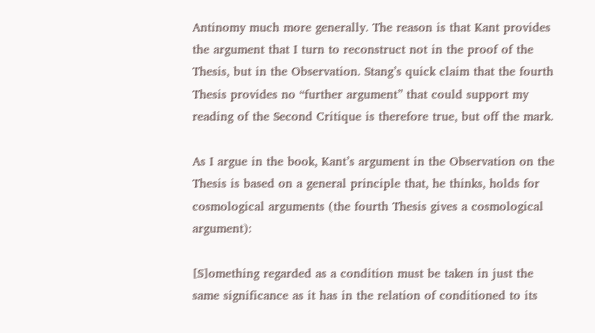Antinomy much more generally. The reason is that Kant provides the argument that I turn to reconstruct not in the proof of the Thesis, but in the Observation. Stang’s quick claim that the fourth Thesis provides no “further argument” that could support my reading of the Second Critique is therefore true, but off the mark.

As I argue in the book, Kant’s argument in the Observation on the Thesis is based on a general principle that, he thinks, holds for cosmological arguments (the fourth Thesis gives a cosmological argument):

[S]omething regarded as a condition must be taken in just the same significance as it has in the relation of conditioned to its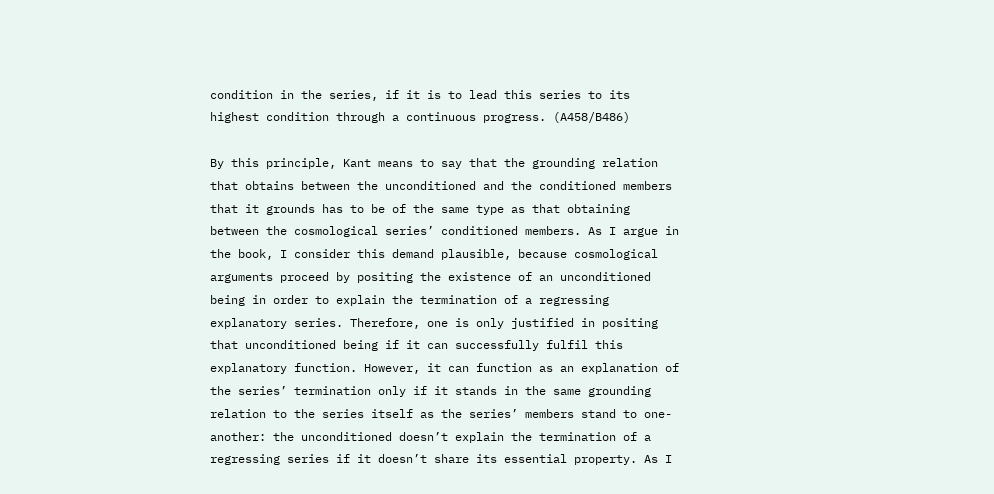condition in the series, if it is to lead this series to its highest condition through a continuous progress. (A458/B486)

By this principle, Kant means to say that the grounding relation that obtains between the unconditioned and the conditioned members that it grounds has to be of the same type as that obtaining between the cosmological series’ conditioned members. As I argue in the book, I consider this demand plausible, because cosmological arguments proceed by positing the existence of an unconditioned being in order to explain the termination of a regressing explanatory series. Therefore, one is only justified in positing that unconditioned being if it can successfully fulfil this explanatory function. However, it can function as an explanation of the series’ termination only if it stands in the same grounding relation to the series itself as the series’ members stand to one-another: the unconditioned doesn’t explain the termination of a regressing series if it doesn’t share its essential property. As I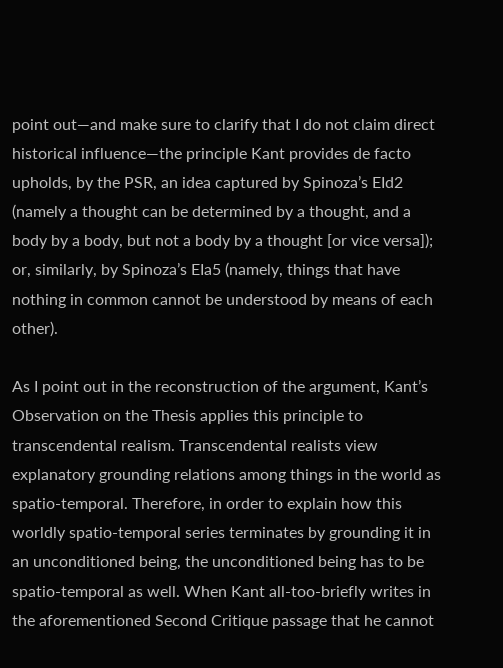point out—and make sure to clarify that I do not claim direct historical influence—the principle Kant provides de facto upholds, by the PSR, an idea captured by Spinoza’s EId2 (namely a thought can be determined by a thought, and a body by a body, but not a body by a thought [or vice versa]); or, similarly, by Spinoza’s EIa5 (namely, things that have nothing in common cannot be understood by means of each other).

As I point out in the reconstruction of the argument, Kant’s Observation on the Thesis applies this principle to transcendental realism. Transcendental realists view explanatory grounding relations among things in the world as spatio-temporal. Therefore, in order to explain how this worldly spatio-temporal series terminates by grounding it in an unconditioned being, the unconditioned being has to be spatio-temporal as well. When Kant all-too-briefly writes in the aforementioned Second Critique passage that he cannot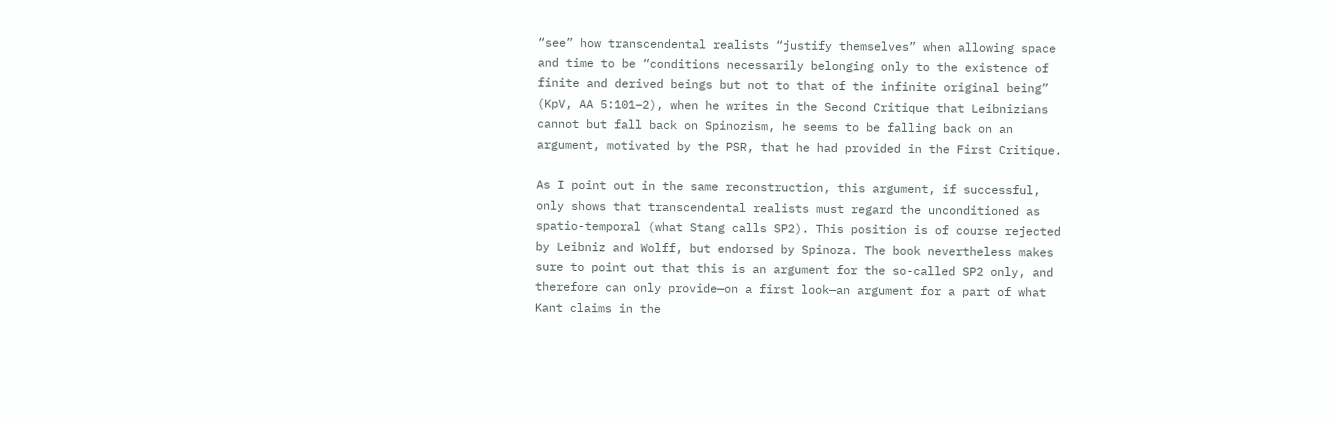“see” how transcendental realists “justify themselves” when allowing space and time to be “conditions necessarily belonging only to the existence of finite and derived beings but not to that of the infinite original being” (KpV, AA 5:101–2), when he writes in the Second Critique that Leibnizians cannot but fall back on Spinozism, he seems to be falling back on an argument, motivated by the PSR, that he had provided in the First Critique.

As I point out in the same reconstruction, this argument, if successful, only shows that transcendental realists must regard the unconditioned as spatio-temporal (what Stang calls SP2). This position is of course rejected by Leibniz and Wolff, but endorsed by Spinoza. The book nevertheless makes sure to point out that this is an argument for the so-called SP2 only, and therefore can only provide—on a first look—an argument for a part of what Kant claims in the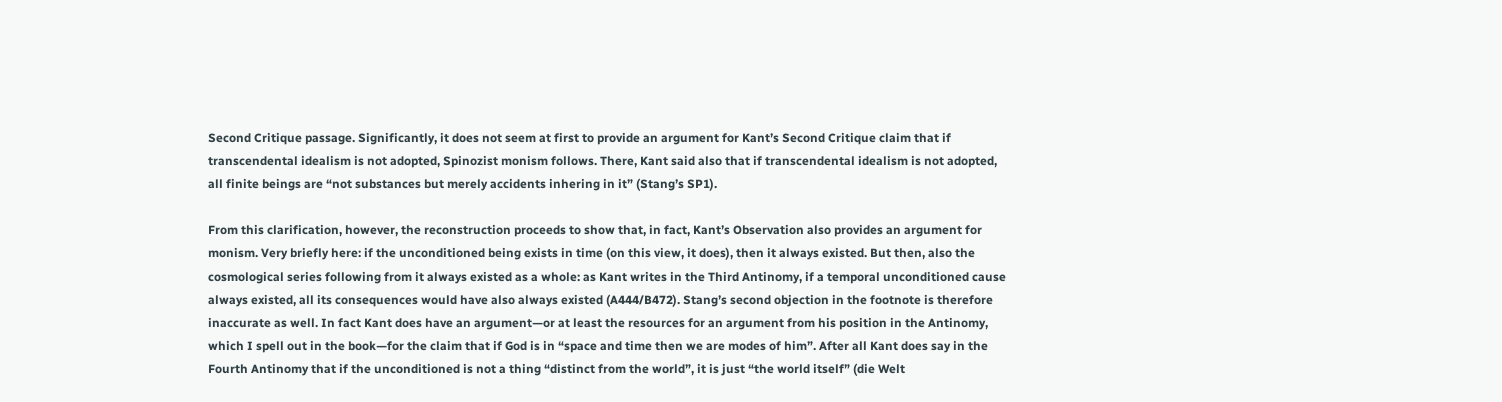Second Critique passage. Significantly, it does not seem at first to provide an argument for Kant’s Second Critique claim that if transcendental idealism is not adopted, Spinozist monism follows. There, Kant said also that if transcendental idealism is not adopted, all finite beings are “not substances but merely accidents inhering in it” (Stang’s SP1).

From this clarification, however, the reconstruction proceeds to show that, in fact, Kant’s Observation also provides an argument for monism. Very briefly here: if the unconditioned being exists in time (on this view, it does), then it always existed. But then, also the cosmological series following from it always existed as a whole: as Kant writes in the Third Antinomy, if a temporal unconditioned cause always existed, all its consequences would have also always existed (A444/B472). Stang’s second objection in the footnote is therefore inaccurate as well. In fact Kant does have an argument—or at least the resources for an argument from his position in the Antinomy, which I spell out in the book—for the claim that if God is in “space and time then we are modes of him”. After all Kant does say in the Fourth Antinomy that if the unconditioned is not a thing “distinct from the world”, it is just “the world itself” (die Welt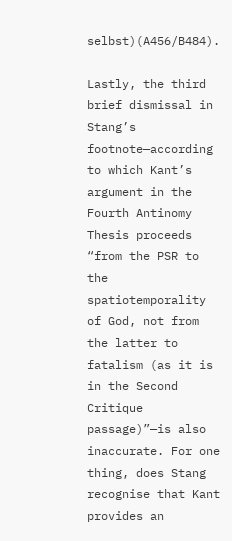selbst)(A456/B484).

Lastly, the third brief dismissal in Stang’s footnote—according to which Kant’s argument in the Fourth Antinomy Thesis proceeds “from the PSR to the spatiotemporality of God, not from the latter to fatalism (as it is in the Second Critique passage)”—is also inaccurate. For one thing, does Stang recognise that Kant provides an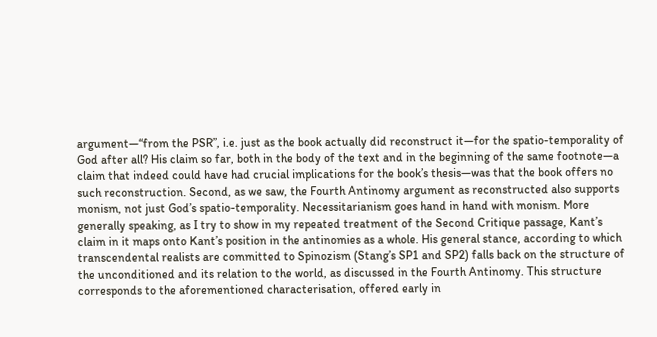argument—“from the PSR”, i.e. just as the book actually did reconstruct it—for the spatio-temporality of God after all? His claim so far, both in the body of the text and in the beginning of the same footnote—a claim that indeed could have had crucial implications for the book’s thesis—was that the book offers no such reconstruction. Second, as we saw, the Fourth Antinomy argument as reconstructed also supports monism, not just God’s spatio-temporality. Necessitarianism goes hand in hand with monism. More generally speaking, as I try to show in my repeated treatment of the Second Critique passage, Kant’s claim in it maps onto Kant’s position in the antinomies as a whole. His general stance, according to which transcendental realists are committed to Spinozism (Stang’s SP1 and SP2) falls back on the structure of the unconditioned and its relation to the world, as discussed in the Fourth Antinomy. This structure corresponds to the aforementioned characterisation, offered early in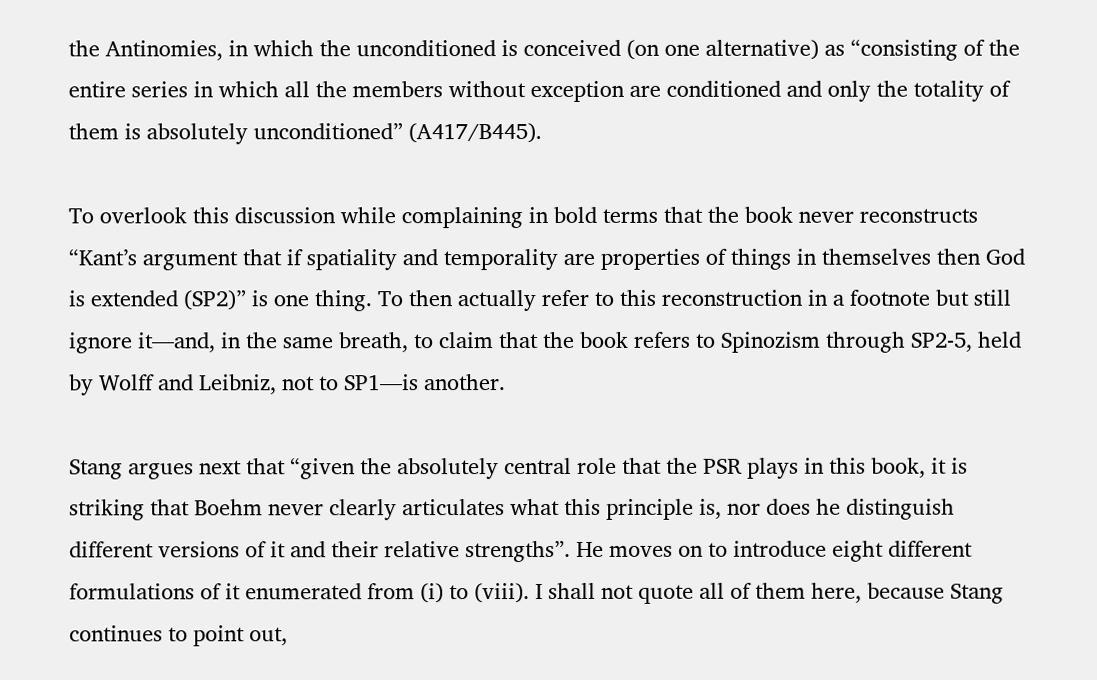the Antinomies, in which the unconditioned is conceived (on one alternative) as “consisting of the entire series in which all the members without exception are conditioned and only the totality of them is absolutely unconditioned” (A417/B445).

To overlook this discussion while complaining in bold terms that the book never reconstructs “Kant’s argument that if spatiality and temporality are properties of things in themselves then God is extended (SP2)” is one thing. To then actually refer to this reconstruction in a footnote but still ignore it—and, in the same breath, to claim that the book refers to Spinozism through SP2-5, held by Wolff and Leibniz, not to SP1—is another.

Stang argues next that “given the absolutely central role that the PSR plays in this book, it is striking that Boehm never clearly articulates what this principle is, nor does he distinguish different versions of it and their relative strengths”. He moves on to introduce eight different formulations of it enumerated from (i) to (viii). I shall not quote all of them here, because Stang continues to point out,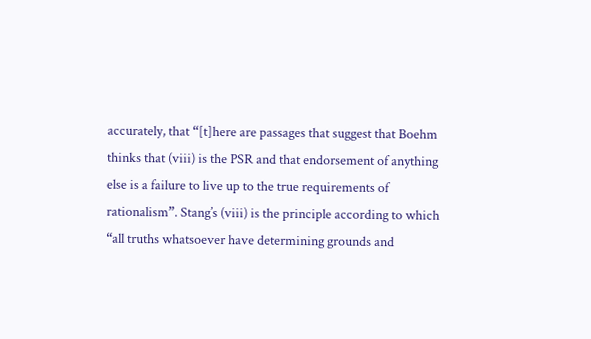accurately, that “[t]here are passages that suggest that Boehm thinks that (viii) is the PSR and that endorsement of anything else is a failure to live up to the true requirements of rationalism”. Stang’s (viii) is the principle according to which “all truths whatsoever have determining grounds and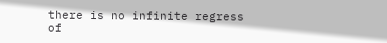there is no infinite regress of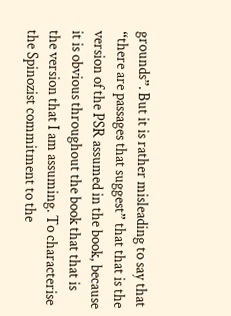grounds”. But it is rather misleading to say that “there are passages that suggest” that that is the version of the PSR assumed in the book, because it is obvious throughout the book that that is the version that I am assuming. To characterise the Spinozist commitment to the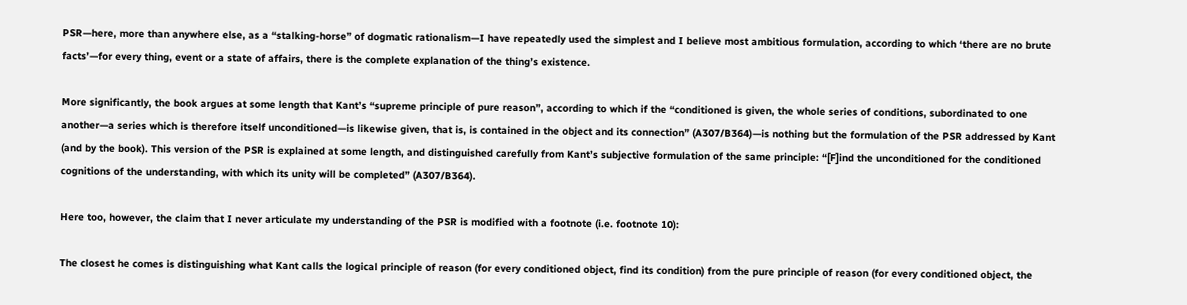PSR—here, more than anywhere else, as a “stalking-horse” of dogmatic rationalism—I have repeatedly used the simplest and I believe most ambitious formulation, according to which ‘there are no brute facts’—for every thing, event or a state of affairs, there is the complete explanation of the thing’s existence.

More significantly, the book argues at some length that Kant’s “supreme principle of pure reason”, according to which if the “conditioned is given, the whole series of conditions, subordinated to one another—a series which is therefore itself unconditioned—is likewise given, that is, is contained in the object and its connection” (A307/B364)—is nothing but the formulation of the PSR addressed by Kant (and by the book). This version of the PSR is explained at some length, and distinguished carefully from Kant’s subjective formulation of the same principle: “[F]ind the unconditioned for the conditioned cognitions of the understanding, with which its unity will be completed” (A307/B364).

Here too, however, the claim that I never articulate my understanding of the PSR is modified with a footnote (i.e. footnote 10):

The closest he comes is distinguishing what Kant calls the logical principle of reason (for every conditioned object, find its condition) from the pure principle of reason (for every conditioned object, the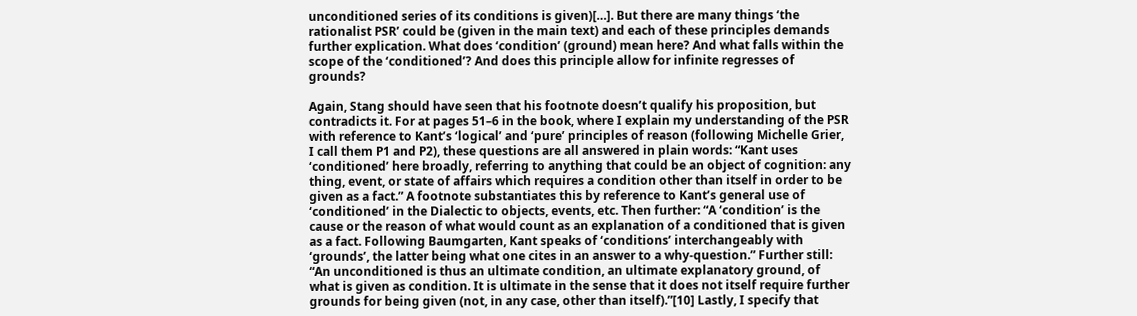unconditioned series of its conditions is given)[…]. But there are many things ‘the rationalist PSR’ could be (given in the main text) and each of these principles demands further explication. What does ‘condition’ (ground) mean here? And what falls within the scope of the ‘conditioned’? And does this principle allow for infinite regresses of grounds?

Again, Stang should have seen that his footnote doesn’t qualify his proposition, but contradicts it. For at pages 51–6 in the book, where I explain my understanding of the PSR with reference to Kant’s ‘logical’ and ‘pure’ principles of reason (following Michelle Grier, I call them P1 and P2), these questions are all answered in plain words: “Kant uses ‘conditioned’ here broadly, referring to anything that could be an object of cognition: any thing, event, or state of affairs which requires a condition other than itself in order to be given as a fact.” A footnote substantiates this by reference to Kant’s general use of ‘conditioned’ in the Dialectic to objects, events, etc. Then further: “A ‘condition’ is the cause or the reason of what would count as an explanation of a conditioned that is given as a fact. Following Baumgarten, Kant speaks of ‘conditions’ interchangeably with ‘grounds’, the latter being what one cites in an answer to a why-question.” Further still: “An unconditioned is thus an ultimate condition, an ultimate explanatory ground, of what is given as condition. It is ultimate in the sense that it does not itself require further grounds for being given (not, in any case, other than itself).”[10] Lastly, I specify that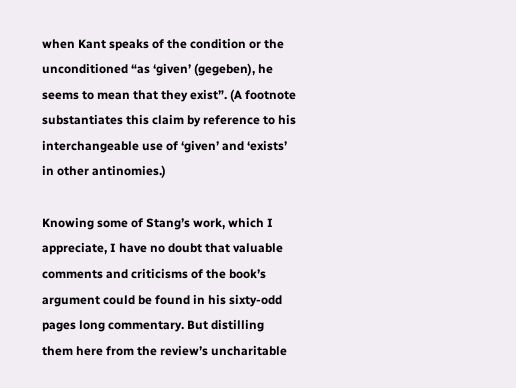when Kant speaks of the condition or the unconditioned “as ‘given’ (gegeben), he seems to mean that they exist”. (A footnote substantiates this claim by reference to his interchangeable use of ‘given’ and ‘exists’ in other antinomies.)

Knowing some of Stang’s work, which I appreciate, I have no doubt that valuable comments and criticisms of the book’s argument could be found in his sixty-odd pages long commentary. But distilling them here from the review’s uncharitable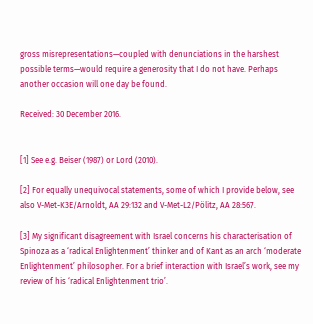gross misrepresentations—coupled with denunciations in the harshest possible terms—would require a generosity that I do not have. Perhaps another occasion will one day be found.

Received: 30 December 2016.


[1] See e.g. Beiser (1987) or Lord (2010).

[2] For equally unequivocal statements, some of which I provide below, see also V-Met-K3E/Arnoldt, AA 29:132 and V-Met-L2/Pölitz, AA 28:567.

[3] My significant disagreement with Israel concerns his characterisation of Spinoza as a ‘radical Enlightenment’ thinker and of Kant as an arch ‘moderate Enlightenment’ philosopher. For a brief interaction with Israel’s work, see my review of his ‘radical Enlightenment trio’.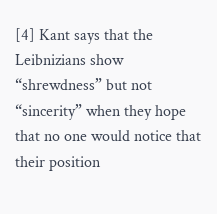[4] Kant says that the Leibnizians show “shrewdness” but not “sincerity” when they hope that no one would notice that their position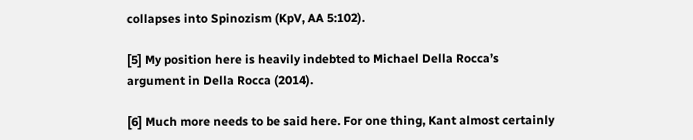collapses into Spinozism (KpV, AA 5:102).

[5] My position here is heavily indebted to Michael Della Rocca’s argument in Della Rocca (2014).

[6] Much more needs to be said here. For one thing, Kant almost certainly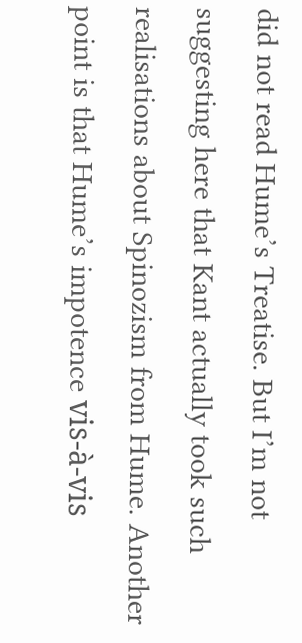did not read Hume’s Treatise. But I’m not suggesting here that Kant actually took such realisations about Spinozism from Hume. Another point is that Hume’s impotence vis-à-vis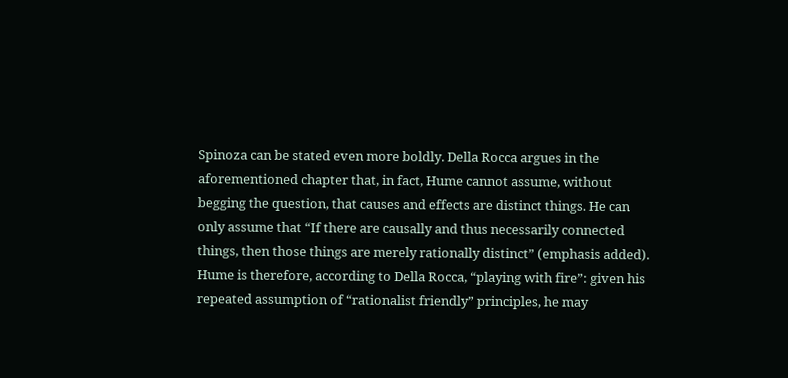Spinoza can be stated even more boldly. Della Rocca argues in the aforementioned chapter that, in fact, Hume cannot assume, without begging the question, that causes and effects are distinct things. He can only assume that “If there are causally and thus necessarily connected things, then those things are merely rationally distinct” (emphasis added). Hume is therefore, according to Della Rocca, “playing with fire”: given his repeated assumption of “rationalist friendly” principles, he may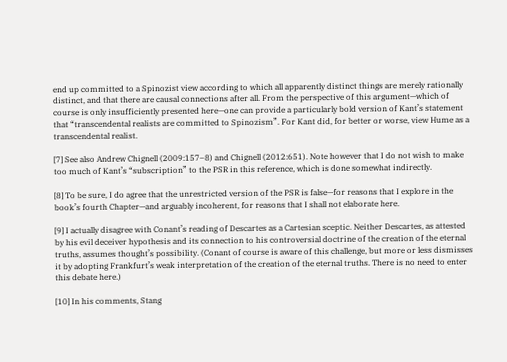end up committed to a Spinozist view according to which all apparently distinct things are merely rationally distinct, and that there are causal connections after all. From the perspective of this argument—which of course is only insufficiently presented here—one can provide a particularly bold version of Kant’s statement that “transcendental realists are committed to Spinozism”. For Kant did, for better or worse, view Hume as a transcendental realist.

[7] See also Andrew Chignell (2009:157–8) and Chignell (2012:651). Note however that I do not wish to make too much of Kant’s “subscription” to the PSR in this reference, which is done somewhat indirectly.

[8] To be sure, I do agree that the unrestricted version of the PSR is false—for reasons that I explore in the book’s fourth Chapter—and arguably incoherent, for reasons that I shall not elaborate here.

[9] I actually disagree with Conant’s reading of Descartes as a Cartesian sceptic. Neither Descartes, as attested by his evil deceiver hypothesis and its connection to his controversial doctrine of the creation of the eternal truths, assumes thought’s possibility. (Conant of course is aware of this challenge, but more or less dismisses it by adopting Frankfurt’s weak interpretation of the creation of the eternal truths. There is no need to enter this debate here.)

[10] In his comments, Stang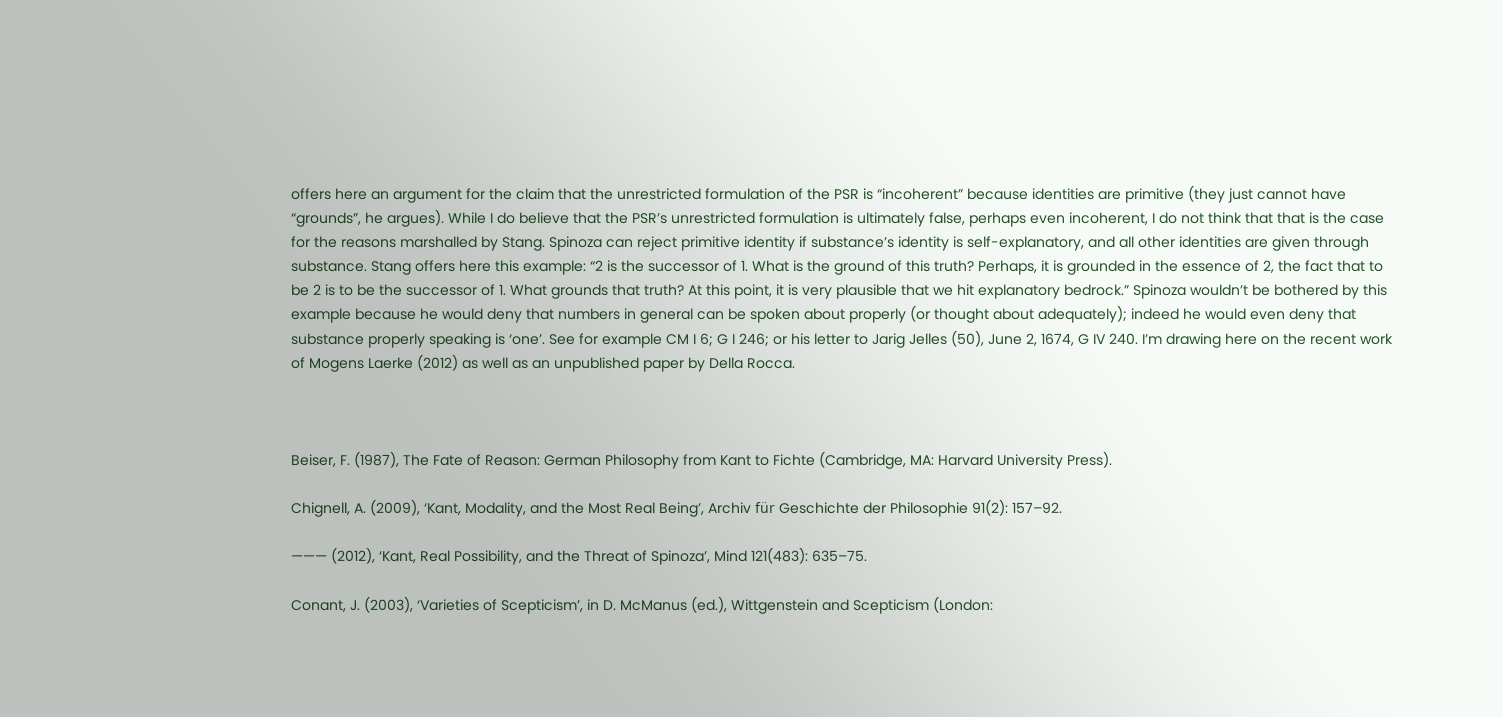offers here an argument for the claim that the unrestricted formulation of the PSR is “incoherent” because identities are primitive (they just cannot have “grounds”, he argues). While I do believe that the PSR’s unrestricted formulation is ultimately false, perhaps even incoherent, I do not think that that is the case for the reasons marshalled by Stang. Spinoza can reject primitive identity if substance’s identity is self-explanatory, and all other identities are given through substance. Stang offers here this example: “2 is the successor of 1. What is the ground of this truth? Perhaps, it is grounded in the essence of 2, the fact that to be 2 is to be the successor of 1. What grounds that truth? At this point, it is very plausible that we hit explanatory bedrock.” Spinoza wouldn’t be bothered by this example because he would deny that numbers in general can be spoken about properly (or thought about adequately); indeed he would even deny that substance properly speaking is ‘one’. See for example CM I 6; G I 246; or his letter to Jarig Jelles (50), June 2, 1674, G IV 240. I’m drawing here on the recent work of Mogens Laerke (2012) as well as an unpublished paper by Della Rocca.



Beiser, F. (1987), The Fate of Reason: German Philosophy from Kant to Fichte (Cambridge, MA: Harvard University Press).

Chignell, A. (2009), ‘Kant, Modality, and the Most Real Being’, Archiv für Geschichte der Philosophie 91(2): 157–92.

——— (2012), ‘Kant, Real Possibility, and the Threat of Spinoza’, Mind 121(483): 635–75.

Conant, J. (2003), ‘Varieties of Scepticism’, in D. McManus (ed.), Wittgenstein and Scepticism (London: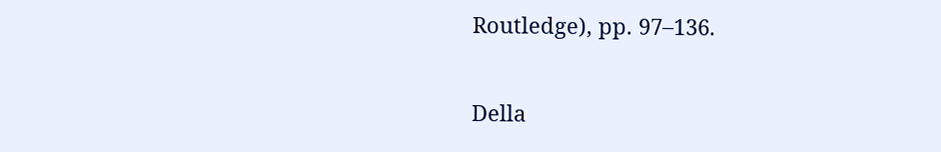Routledge), pp. 97–136.

Della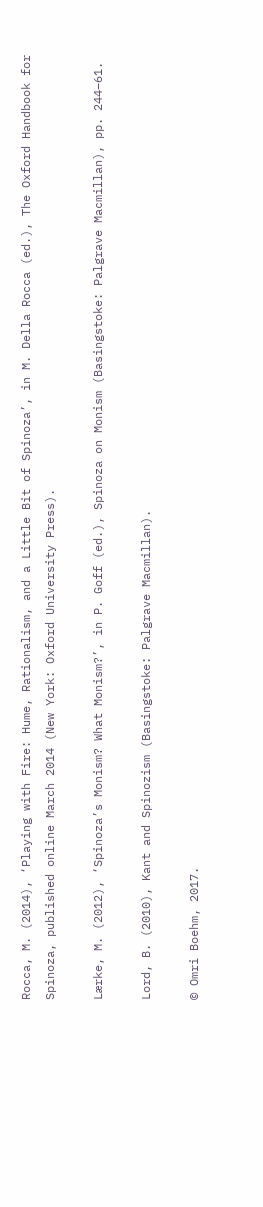Rocca, M. (2014), ‘Playing with Fire: Hume, Rationalism, and a Little Bit of Spinoza’, in M. Della Rocca (ed.), The Oxford Handbook for Spinoza, published online March 2014 (New York: Oxford University Press).

Lærke, M. (2012), ‘Spinoza’s Monism? What Monism?’, in P. Goff (ed.), Spinoza on Monism (Basingstoke: Palgrave Macmillan), pp. 244–61.

Lord, B. (2010), Kant and Spinozism (Basingstoke: Palgrave Macmillan).

© Omri Boehm, 2017.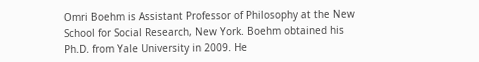Omri Boehm is Assistant Professor of Philosophy at the New School for Social Research, New York. Boehm obtained his Ph.D. from Yale University in 2009. He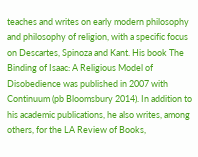teaches and writes on early modern philosophy and philosophy of religion, with a specific focus on Descartes, Spinoza and Kant. His book The Binding of Isaac: A Religious Model of Disobedience was published in 2007 with Continuum (pb Bloomsbury 2014). In addition to his academic publications, he also writes, among others, for the LA Review of Books,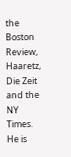the Boston Review, Haaretz, Die Zeit and the NY Times. He is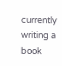currently writing a book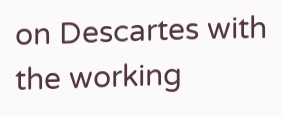on Descartes with the working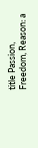title Passion, Freedom, Reason: a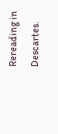Rereading in Descartes.